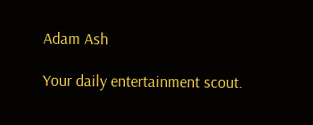Adam Ash

Your daily entertainment scout.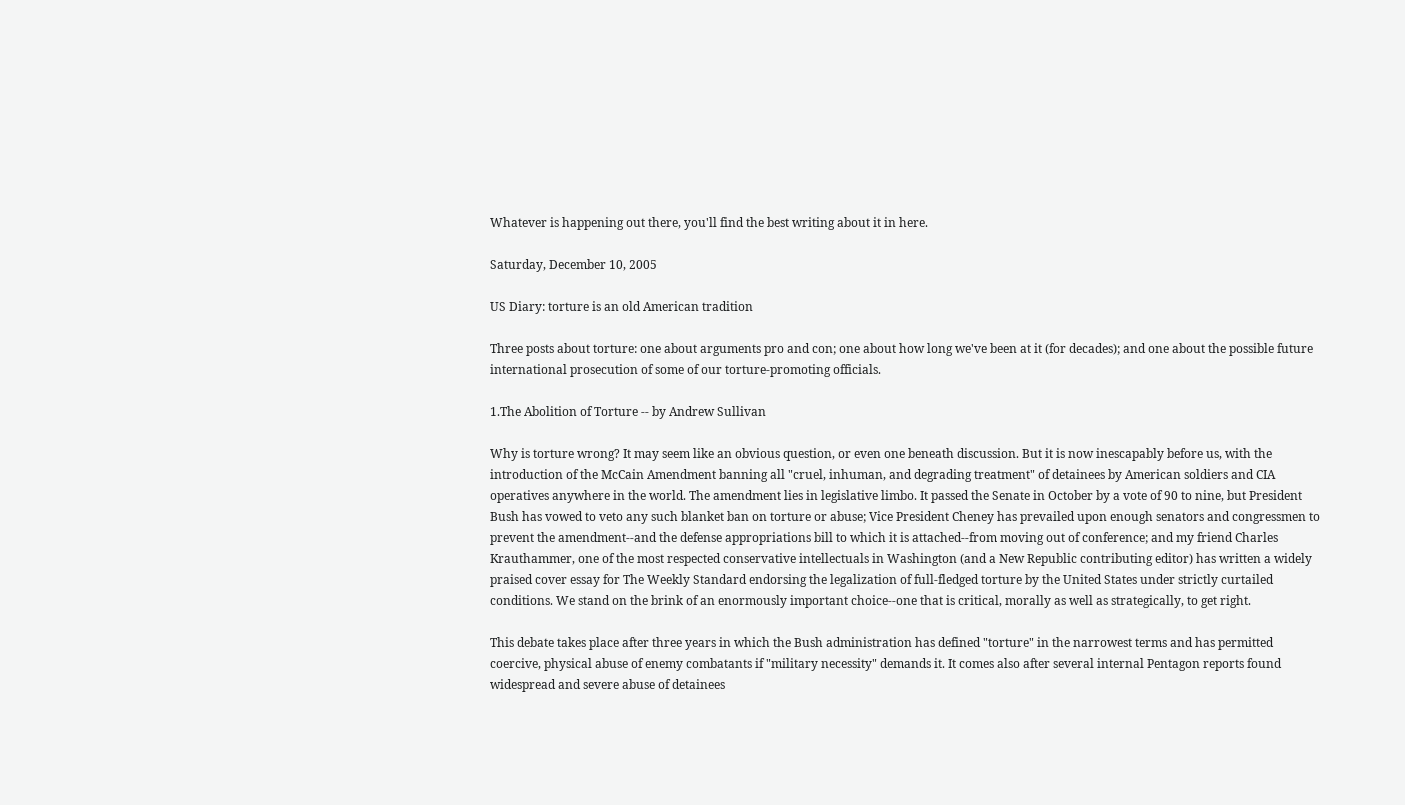Whatever is happening out there, you'll find the best writing about it in here.

Saturday, December 10, 2005

US Diary: torture is an old American tradition

Three posts about torture: one about arguments pro and con; one about how long we've been at it (for decades); and one about the possible future international prosecution of some of our torture-promoting officials.

1.The Abolition of Torture -- by Andrew Sullivan

Why is torture wrong? It may seem like an obvious question, or even one beneath discussion. But it is now inescapably before us, with the introduction of the McCain Amendment banning all "cruel, inhuman, and degrading treatment" of detainees by American soldiers and CIA operatives anywhere in the world. The amendment lies in legislative limbo. It passed the Senate in October by a vote of 90 to nine, but President Bush has vowed to veto any such blanket ban on torture or abuse; Vice President Cheney has prevailed upon enough senators and congressmen to prevent the amendment--and the defense appropriations bill to which it is attached--from moving out of conference; and my friend Charles Krauthammer, one of the most respected conservative intellectuals in Washington (and a New Republic contributing editor) has written a widely praised cover essay for The Weekly Standard endorsing the legalization of full-fledged torture by the United States under strictly curtailed conditions. We stand on the brink of an enormously important choice--one that is critical, morally as well as strategically, to get right.

This debate takes place after three years in which the Bush administration has defined "torture" in the narrowest terms and has permitted coercive, physical abuse of enemy combatants if "military necessity" demands it. It comes also after several internal Pentagon reports found widespread and severe abuse of detainees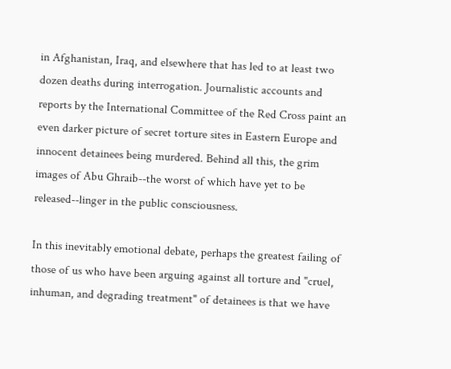in Afghanistan, Iraq, and elsewhere that has led to at least two dozen deaths during interrogation. Journalistic accounts and reports by the International Committee of the Red Cross paint an even darker picture of secret torture sites in Eastern Europe and innocent detainees being murdered. Behind all this, the grim images of Abu Ghraib--the worst of which have yet to be released--linger in the public consciousness.

In this inevitably emotional debate, perhaps the greatest failing of those of us who have been arguing against all torture and "cruel, inhuman, and degrading treatment" of detainees is that we have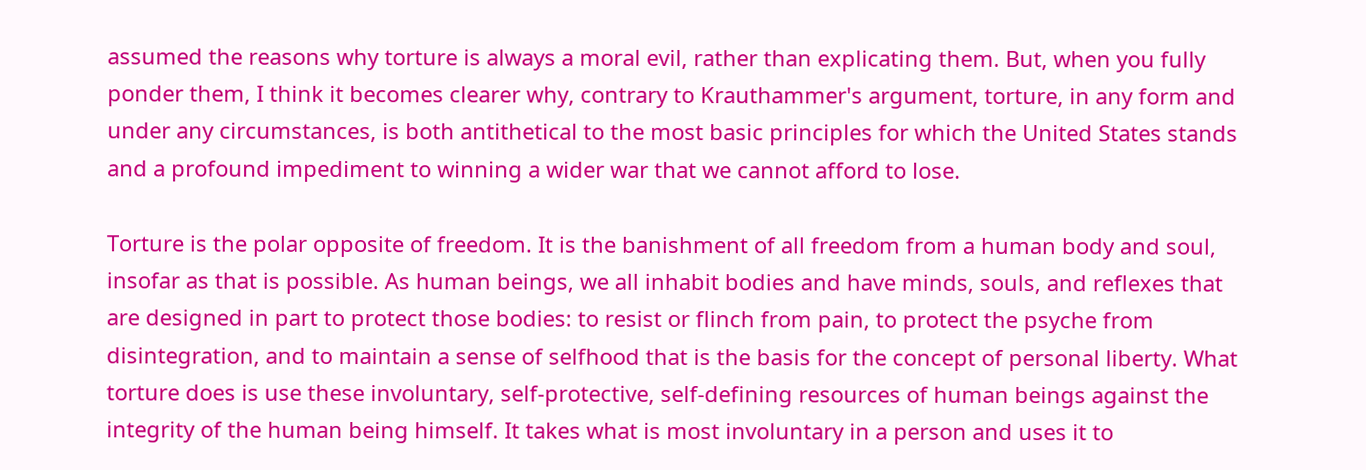assumed the reasons why torture is always a moral evil, rather than explicating them. But, when you fully ponder them, I think it becomes clearer why, contrary to Krauthammer's argument, torture, in any form and under any circumstances, is both antithetical to the most basic principles for which the United States stands and a profound impediment to winning a wider war that we cannot afford to lose.

Torture is the polar opposite of freedom. It is the banishment of all freedom from a human body and soul, insofar as that is possible. As human beings, we all inhabit bodies and have minds, souls, and reflexes that are designed in part to protect those bodies: to resist or flinch from pain, to protect the psyche from disintegration, and to maintain a sense of selfhood that is the basis for the concept of personal liberty. What torture does is use these involuntary, self-protective, self-defining resources of human beings against the integrity of the human being himself. It takes what is most involuntary in a person and uses it to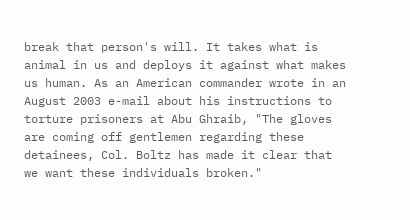break that person's will. It takes what is animal in us and deploys it against what makes us human. As an American commander wrote in an August 2003 e-mail about his instructions to torture prisoners at Abu Ghraib, "The gloves are coming off gentlemen regarding these detainees, Col. Boltz has made it clear that we want these individuals broken."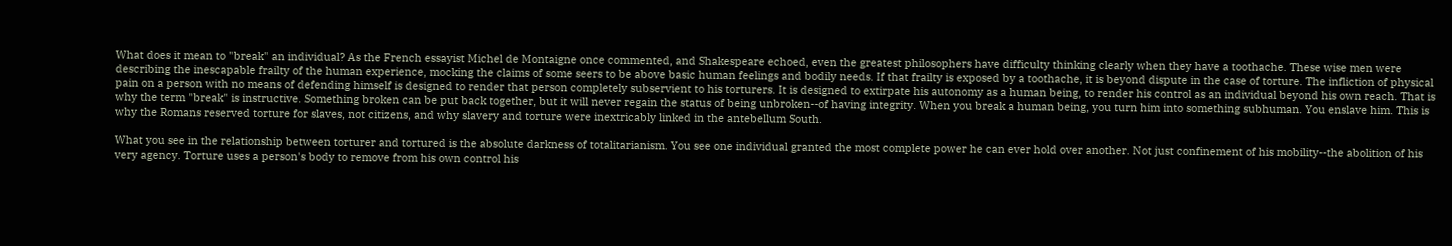What does it mean to "break" an individual? As the French essayist Michel de Montaigne once commented, and Shakespeare echoed, even the greatest philosophers have difficulty thinking clearly when they have a toothache. These wise men were describing the inescapable frailty of the human experience, mocking the claims of some seers to be above basic human feelings and bodily needs. If that frailty is exposed by a toothache, it is beyond dispute in the case of torture. The infliction of physical pain on a person with no means of defending himself is designed to render that person completely subservient to his torturers. It is designed to extirpate his autonomy as a human being, to render his control as an individual beyond his own reach. That is why the term "break" is instructive. Something broken can be put back together, but it will never regain the status of being unbroken--of having integrity. When you break a human being, you turn him into something subhuman. You enslave him. This is why the Romans reserved torture for slaves, not citizens, and why slavery and torture were inextricably linked in the antebellum South.

What you see in the relationship between torturer and tortured is the absolute darkness of totalitarianism. You see one individual granted the most complete power he can ever hold over another. Not just confinement of his mobility--the abolition of his very agency. Torture uses a person's body to remove from his own control his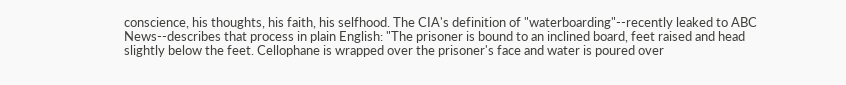conscience, his thoughts, his faith, his selfhood. The CIA's definition of "waterboarding"--recently leaked to ABC News--describes that process in plain English: "The prisoner is bound to an inclined board, feet raised and head slightly below the feet. Cellophane is wrapped over the prisoner's face and water is poured over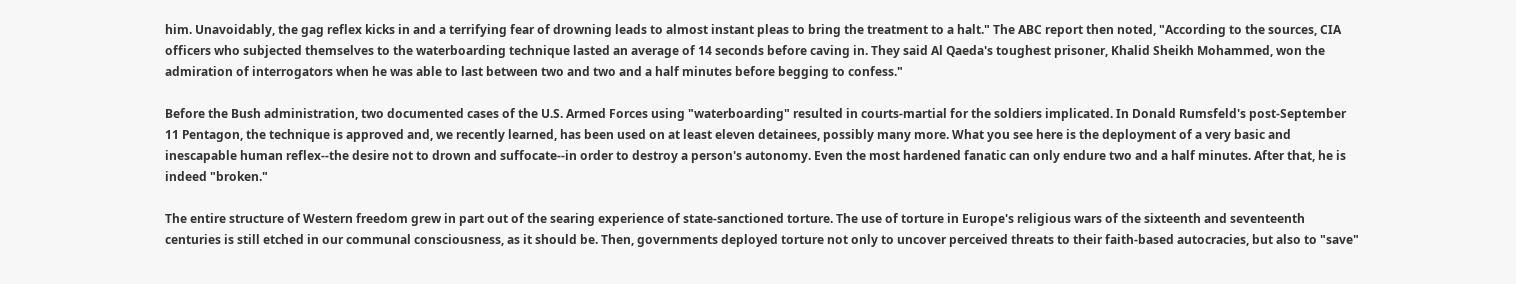him. Unavoidably, the gag reflex kicks in and a terrifying fear of drowning leads to almost instant pleas to bring the treatment to a halt." The ABC report then noted, "According to the sources, CIA officers who subjected themselves to the waterboarding technique lasted an average of 14 seconds before caving in. They said Al Qaeda's toughest prisoner, Khalid Sheikh Mohammed, won the admiration of interrogators when he was able to last between two and two and a half minutes before begging to confess."

Before the Bush administration, two documented cases of the U.S. Armed Forces using "waterboarding" resulted in courts-martial for the soldiers implicated. In Donald Rumsfeld's post-September 11 Pentagon, the technique is approved and, we recently learned, has been used on at least eleven detainees, possibly many more. What you see here is the deployment of a very basic and inescapable human reflex--the desire not to drown and suffocate--in order to destroy a person's autonomy. Even the most hardened fanatic can only endure two and a half minutes. After that, he is indeed "broken."

The entire structure of Western freedom grew in part out of the searing experience of state-sanctioned torture. The use of torture in Europe's religious wars of the sixteenth and seventeenth centuries is still etched in our communal consciousness, as it should be. Then, governments deployed torture not only to uncover perceived threats to their faith-based autocracies, but also to "save"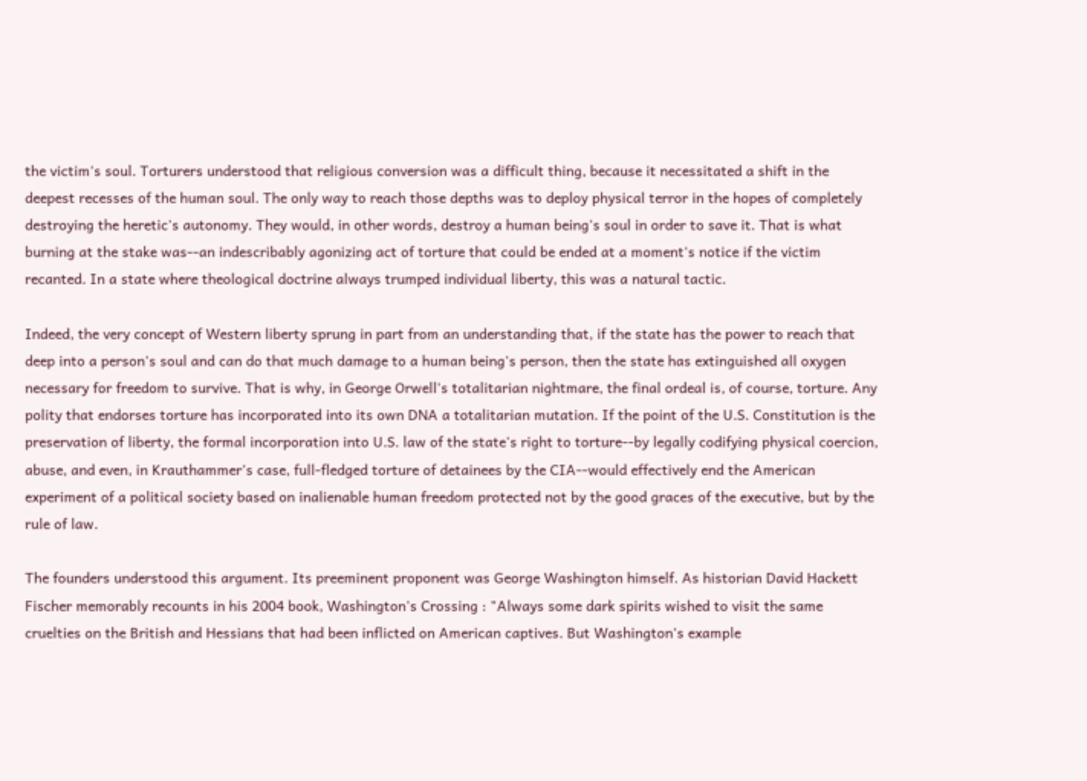the victim's soul. Torturers understood that religious conversion was a difficult thing, because it necessitated a shift in the deepest recesses of the human soul. The only way to reach those depths was to deploy physical terror in the hopes of completely destroying the heretic's autonomy. They would, in other words, destroy a human being's soul in order to save it. That is what burning at the stake was--an indescribably agonizing act of torture that could be ended at a moment's notice if the victim recanted. In a state where theological doctrine always trumped individual liberty, this was a natural tactic.

Indeed, the very concept of Western liberty sprung in part from an understanding that, if the state has the power to reach that deep into a person's soul and can do that much damage to a human being's person, then the state has extinguished all oxygen necessary for freedom to survive. That is why, in George Orwell's totalitarian nightmare, the final ordeal is, of course, torture. Any polity that endorses torture has incorporated into its own DNA a totalitarian mutation. If the point of the U.S. Constitution is the preservation of liberty, the formal incorporation into U.S. law of the state's right to torture--by legally codifying physical coercion, abuse, and even, in Krauthammer's case, full-fledged torture of detainees by the CIA--would effectively end the American experiment of a political society based on inalienable human freedom protected not by the good graces of the executive, but by the rule of law.

The founders understood this argument. Its preeminent proponent was George Washington himself. As historian David Hackett Fischer memorably recounts in his 2004 book, Washington's Crossing : "Always some dark spirits wished to visit the same cruelties on the British and Hessians that had been inflicted on American captives. But Washington's example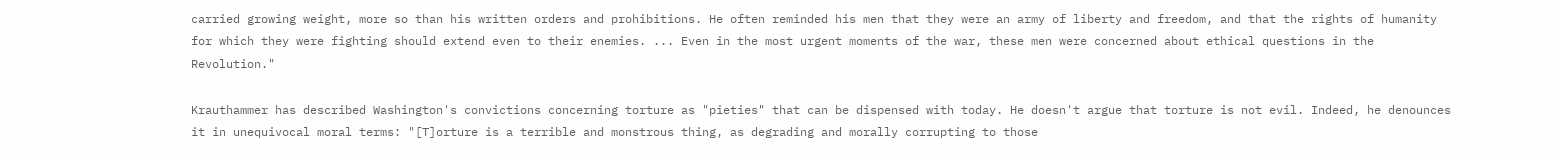carried growing weight, more so than his written orders and prohibitions. He often reminded his men that they were an army of liberty and freedom, and that the rights of humanity for which they were fighting should extend even to their enemies. ... Even in the most urgent moments of the war, these men were concerned about ethical questions in the Revolution."

Krauthammer has described Washington's convictions concerning torture as "pieties" that can be dispensed with today. He doesn't argue that torture is not evil. Indeed, he denounces it in unequivocal moral terms: "[T]orture is a terrible and monstrous thing, as degrading and morally corrupting to those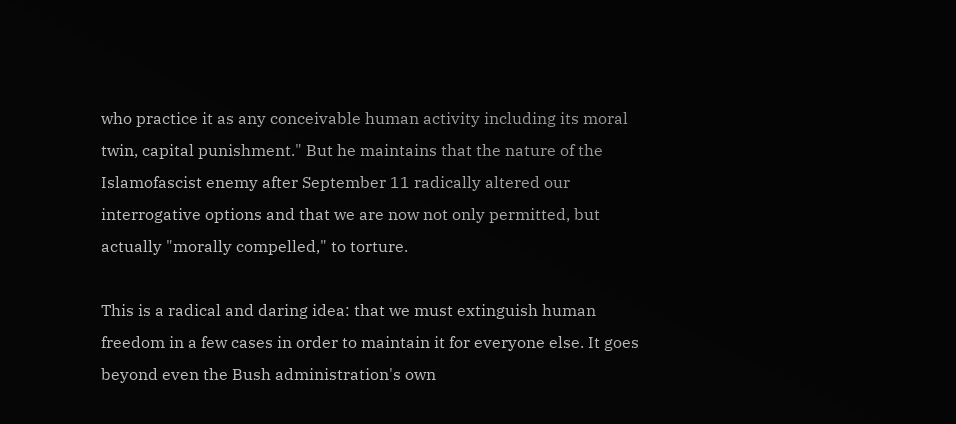who practice it as any conceivable human activity including its moral twin, capital punishment." But he maintains that the nature of the Islamofascist enemy after September 11 radically altered our interrogative options and that we are now not only permitted, but actually "morally compelled," to torture.

This is a radical and daring idea: that we must extinguish human freedom in a few cases in order to maintain it for everyone else. It goes beyond even the Bush administration's own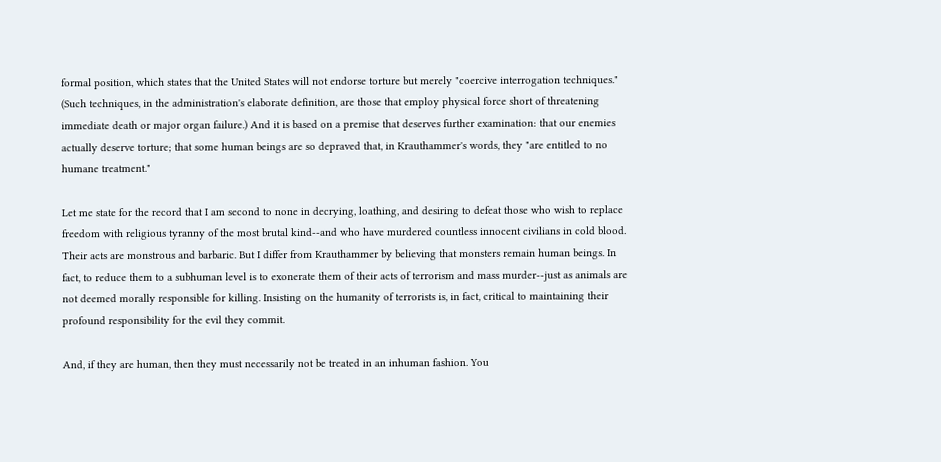formal position, which states that the United States will not endorse torture but merely "coercive interrogation techniques." (Such techniques, in the administration's elaborate definition, are those that employ physical force short of threatening immediate death or major organ failure.) And it is based on a premise that deserves further examination: that our enemies actually deserve torture; that some human beings are so depraved that, in Krauthammer's words, they "are entitled to no humane treatment."

Let me state for the record that I am second to none in decrying, loathing, and desiring to defeat those who wish to replace freedom with religious tyranny of the most brutal kind--and who have murdered countless innocent civilians in cold blood. Their acts are monstrous and barbaric. But I differ from Krauthammer by believing that monsters remain human beings. In fact, to reduce them to a subhuman level is to exonerate them of their acts of terrorism and mass murder--just as animals are not deemed morally responsible for killing. Insisting on the humanity of terrorists is, in fact, critical to maintaining their profound responsibility for the evil they commit.

And, if they are human, then they must necessarily not be treated in an inhuman fashion. You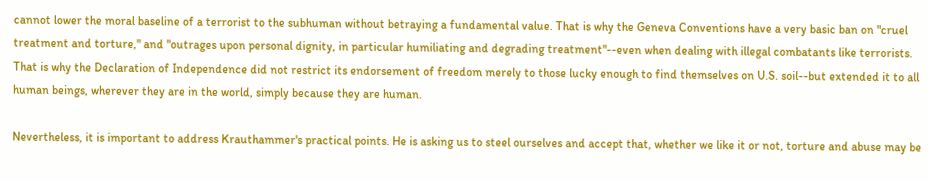cannot lower the moral baseline of a terrorist to the subhuman without betraying a fundamental value. That is why the Geneva Conventions have a very basic ban on "cruel treatment and torture," and "outrages upon personal dignity, in particular humiliating and degrading treatment"--even when dealing with illegal combatants like terrorists. That is why the Declaration of Independence did not restrict its endorsement of freedom merely to those lucky enough to find themselves on U.S. soil--but extended it to all human beings, wherever they are in the world, simply because they are human.

Nevertheless, it is important to address Krauthammer's practical points. He is asking us to steel ourselves and accept that, whether we like it or not, torture and abuse may be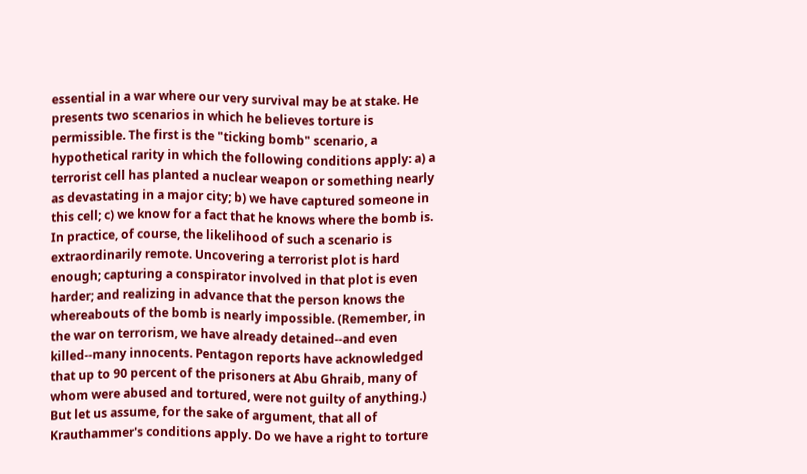essential in a war where our very survival may be at stake. He presents two scenarios in which he believes torture is permissible. The first is the "ticking bomb" scenario, a hypothetical rarity in which the following conditions apply: a) a terrorist cell has planted a nuclear weapon or something nearly as devastating in a major city; b) we have captured someone in this cell; c) we know for a fact that he knows where the bomb is. In practice, of course, the likelihood of such a scenario is extraordinarily remote. Uncovering a terrorist plot is hard enough; capturing a conspirator involved in that plot is even harder; and realizing in advance that the person knows the whereabouts of the bomb is nearly impossible. (Remember, in the war on terrorism, we have already detained--and even killed--many innocents. Pentagon reports have acknowledged that up to 90 percent of the prisoners at Abu Ghraib, many of whom were abused and tortured, were not guilty of anything.) But let us assume, for the sake of argument, that all of Krauthammer's conditions apply. Do we have a right to torture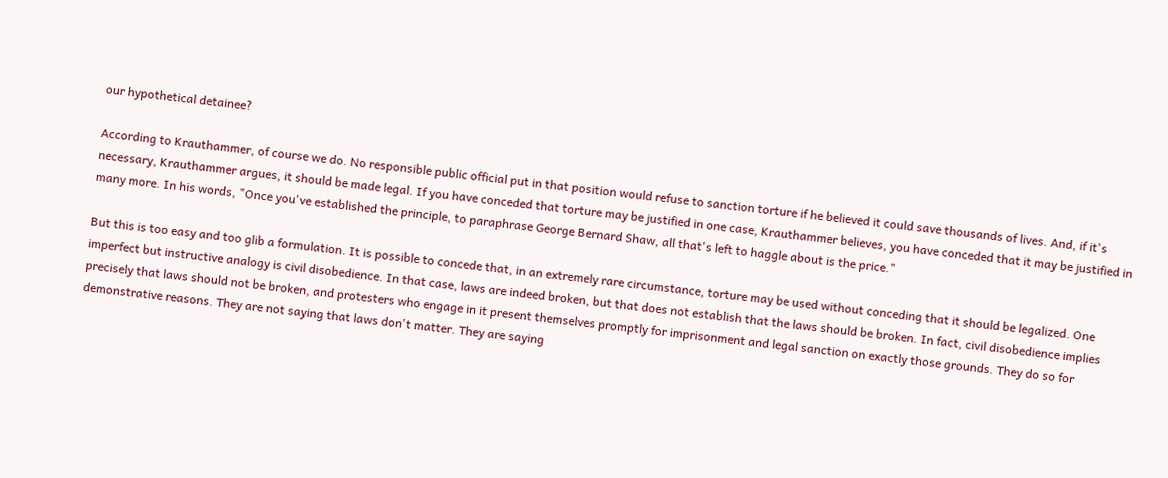our hypothetical detainee?

According to Krauthammer, of course we do. No responsible public official put in that position would refuse to sanction torture if he believed it could save thousands of lives. And, if it's necessary, Krauthammer argues, it should be made legal. If you have conceded that torture may be justified in one case, Krauthammer believes, you have conceded that it may be justified in many more. In his words, "Once you've established the principle, to paraphrase George Bernard Shaw, all that's left to haggle about is the price."

But this is too easy and too glib a formulation. It is possible to concede that, in an extremely rare circumstance, torture may be used without conceding that it should be legalized. One imperfect but instructive analogy is civil disobedience. In that case, laws are indeed broken, but that does not establish that the laws should be broken. In fact, civil disobedience implies precisely that laws should not be broken, and protesters who engage in it present themselves promptly for imprisonment and legal sanction on exactly those grounds. They do so for demonstrative reasons. They are not saying that laws don't matter. They are saying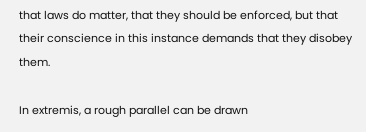that laws do matter, that they should be enforced, but that their conscience in this instance demands that they disobey them.

In extremis, a rough parallel can be drawn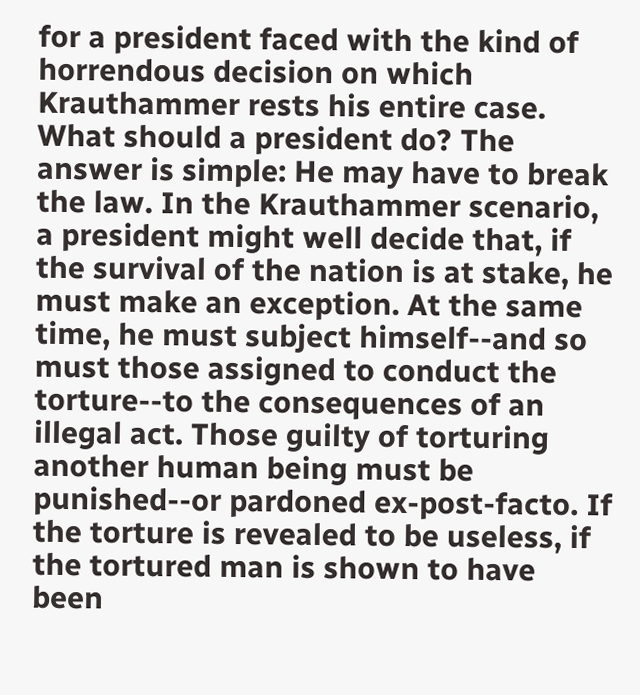for a president faced with the kind of horrendous decision on which Krauthammer rests his entire case. What should a president do? The answer is simple: He may have to break the law. In the Krauthammer scenario, a president might well decide that, if the survival of the nation is at stake, he must make an exception. At the same time, he must subject himself--and so must those assigned to conduct the torture--to the consequences of an illegal act. Those guilty of torturing another human being must be punished--or pardoned ex-post-facto. If the torture is revealed to be useless, if the tortured man is shown to have been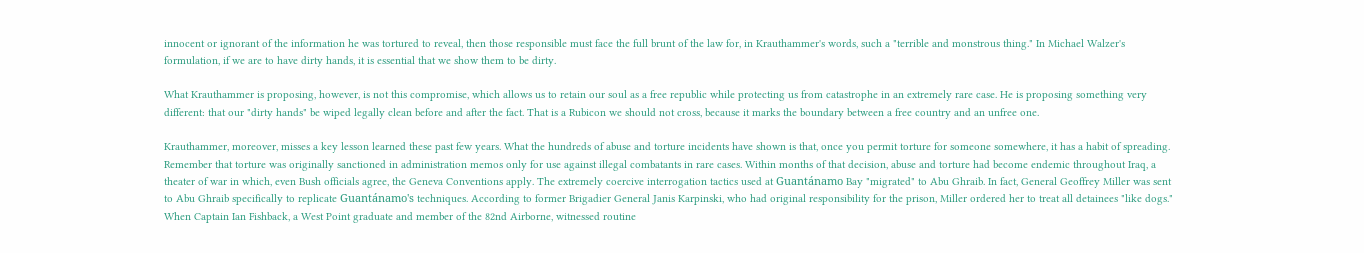innocent or ignorant of the information he was tortured to reveal, then those responsible must face the full brunt of the law for, in Krauthammer's words, such a "terrible and monstrous thing." In Michael Walzer's formulation, if we are to have dirty hands, it is essential that we show them to be dirty.

What Krauthammer is proposing, however, is not this compromise, which allows us to retain our soul as a free republic while protecting us from catastrophe in an extremely rare case. He is proposing something very different: that our "dirty hands" be wiped legally clean before and after the fact. That is a Rubicon we should not cross, because it marks the boundary between a free country and an unfree one.

Krauthammer, moreover, misses a key lesson learned these past few years. What the hundreds of abuse and torture incidents have shown is that, once you permit torture for someone somewhere, it has a habit of spreading. Remember that torture was originally sanctioned in administration memos only for use against illegal combatants in rare cases. Within months of that decision, abuse and torture had become endemic throughout Iraq, a theater of war in which, even Bush officials agree, the Geneva Conventions apply. The extremely coercive interrogation tactics used at Guantánamo Bay "migrated" to Abu Ghraib. In fact, General Geoffrey Miller was sent to Abu Ghraib specifically to replicate Guantánamo's techniques. According to former Brigadier General Janis Karpinski, who had original responsibility for the prison, Miller ordered her to treat all detainees "like dogs." When Captain Ian Fishback, a West Point graduate and member of the 82nd Airborne, witnessed routine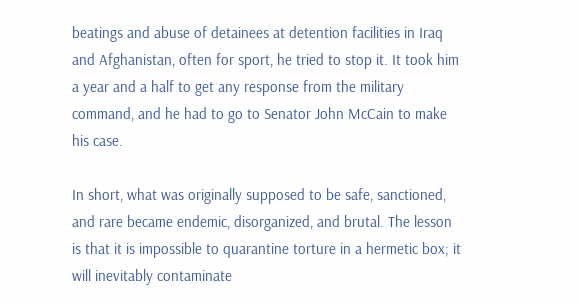beatings and abuse of detainees at detention facilities in Iraq and Afghanistan, often for sport, he tried to stop it. It took him a year and a half to get any response from the military command, and he had to go to Senator John McCain to make his case.

In short, what was originally supposed to be safe, sanctioned, and rare became endemic, disorganized, and brutal. The lesson is that it is impossible to quarantine torture in a hermetic box; it will inevitably contaminate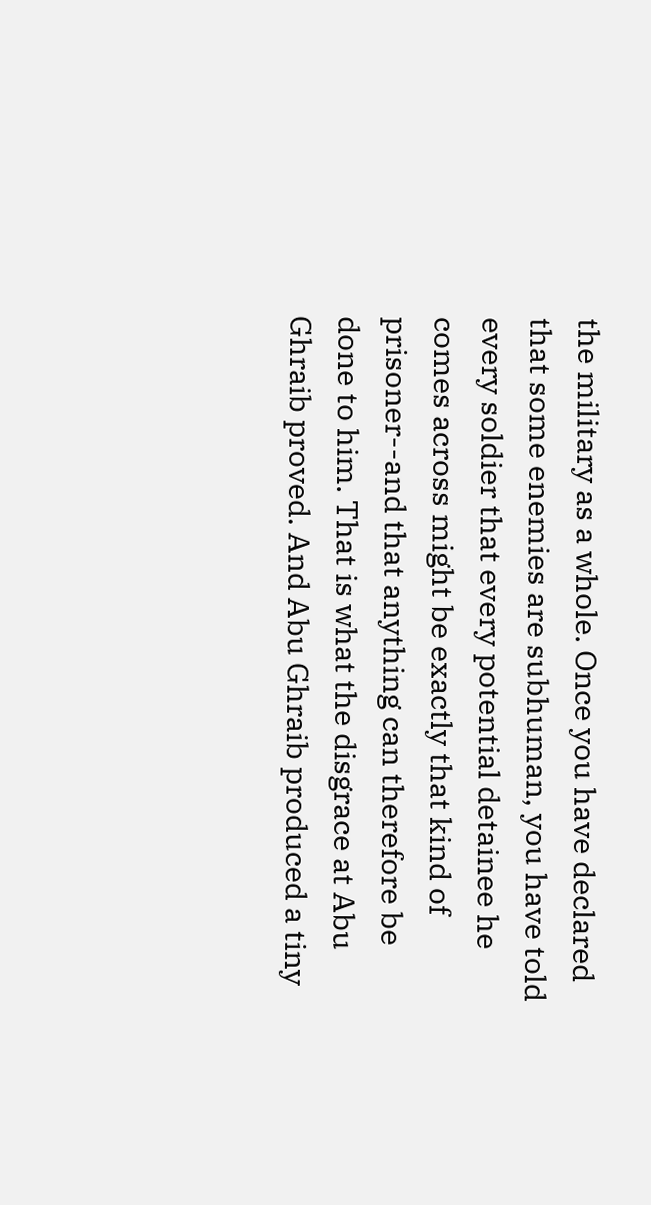the military as a whole. Once you have declared that some enemies are subhuman, you have told every soldier that every potential detainee he comes across might be exactly that kind of prisoner--and that anything can therefore be done to him. That is what the disgrace at Abu Ghraib proved. And Abu Ghraib produced a tiny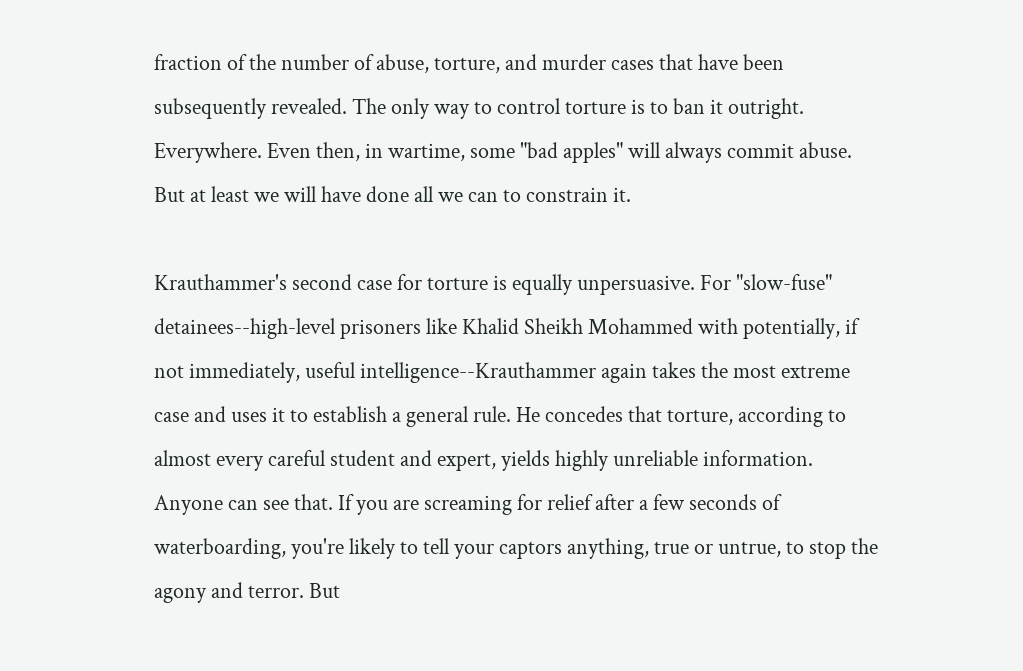fraction of the number of abuse, torture, and murder cases that have been subsequently revealed. The only way to control torture is to ban it outright. Everywhere. Even then, in wartime, some "bad apples" will always commit abuse. But at least we will have done all we can to constrain it.

Krauthammer's second case for torture is equally unpersuasive. For "slow-fuse" detainees--high-level prisoners like Khalid Sheikh Mohammed with potentially, if not immediately, useful intelligence--Krauthammer again takes the most extreme case and uses it to establish a general rule. He concedes that torture, according to almost every careful student and expert, yields highly unreliable information. Anyone can see that. If you are screaming for relief after a few seconds of waterboarding, you're likely to tell your captors anything, true or untrue, to stop the agony and terror. But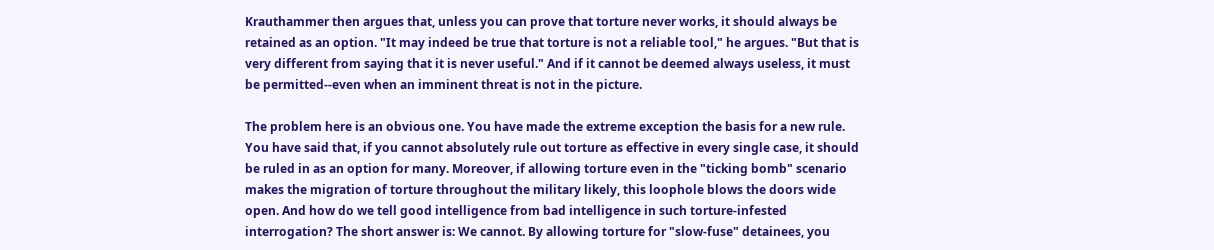Krauthammer then argues that, unless you can prove that torture never works, it should always be retained as an option. "It may indeed be true that torture is not a reliable tool," he argues. "But that is very different from saying that it is never useful." And if it cannot be deemed always useless, it must be permitted--even when an imminent threat is not in the picture.

The problem here is an obvious one. You have made the extreme exception the basis for a new rule. You have said that, if you cannot absolutely rule out torture as effective in every single case, it should be ruled in as an option for many. Moreover, if allowing torture even in the "ticking bomb" scenario makes the migration of torture throughout the military likely, this loophole blows the doors wide open. And how do we tell good intelligence from bad intelligence in such torture-infested interrogation? The short answer is: We cannot. By allowing torture for "slow-fuse" detainees, you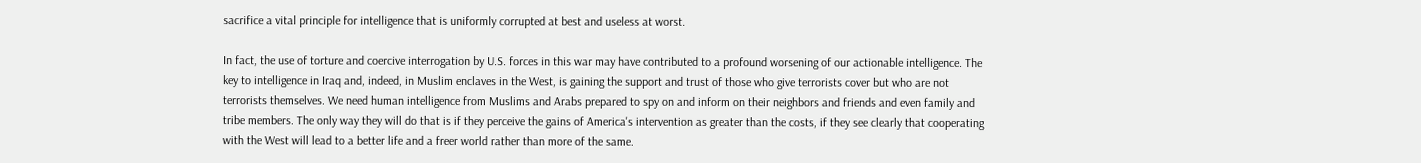sacrifice a vital principle for intelligence that is uniformly corrupted at best and useless at worst.

In fact, the use of torture and coercive interrogation by U.S. forces in this war may have contributed to a profound worsening of our actionable intelligence. The key to intelligence in Iraq and, indeed, in Muslim enclaves in the West, is gaining the support and trust of those who give terrorists cover but who are not terrorists themselves. We need human intelligence from Muslims and Arabs prepared to spy on and inform on their neighbors and friends and even family and tribe members. The only way they will do that is if they perceive the gains of America's intervention as greater than the costs, if they see clearly that cooperating with the West will lead to a better life and a freer world rather than more of the same.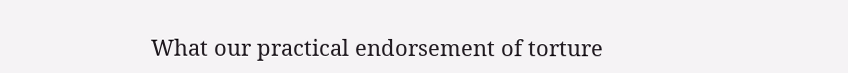What our practical endorsement of torture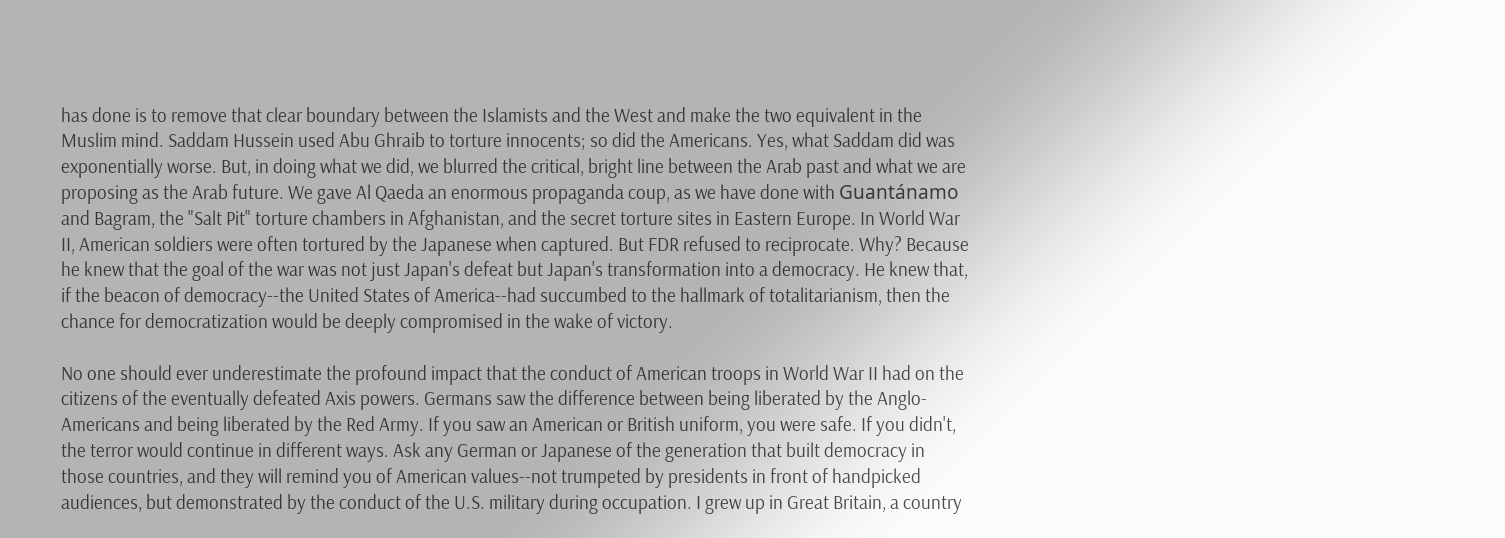has done is to remove that clear boundary between the Islamists and the West and make the two equivalent in the Muslim mind. Saddam Hussein used Abu Ghraib to torture innocents; so did the Americans. Yes, what Saddam did was exponentially worse. But, in doing what we did, we blurred the critical, bright line between the Arab past and what we are proposing as the Arab future. We gave Al Qaeda an enormous propaganda coup, as we have done with Guantánamo and Bagram, the "Salt Pit" torture chambers in Afghanistan, and the secret torture sites in Eastern Europe. In World War II, American soldiers were often tortured by the Japanese when captured. But FDR refused to reciprocate. Why? Because he knew that the goal of the war was not just Japan's defeat but Japan's transformation into a democracy. He knew that, if the beacon of democracy--the United States of America--had succumbed to the hallmark of totalitarianism, then the chance for democratization would be deeply compromised in the wake of victory.

No one should ever underestimate the profound impact that the conduct of American troops in World War II had on the citizens of the eventually defeated Axis powers. Germans saw the difference between being liberated by the Anglo-Americans and being liberated by the Red Army. If you saw an American or British uniform, you were safe. If you didn't, the terror would continue in different ways. Ask any German or Japanese of the generation that built democracy in those countries, and they will remind you of American values--not trumpeted by presidents in front of handpicked audiences, but demonstrated by the conduct of the U.S. military during occupation. I grew up in Great Britain, a country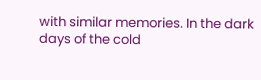with similar memories. In the dark days of the cold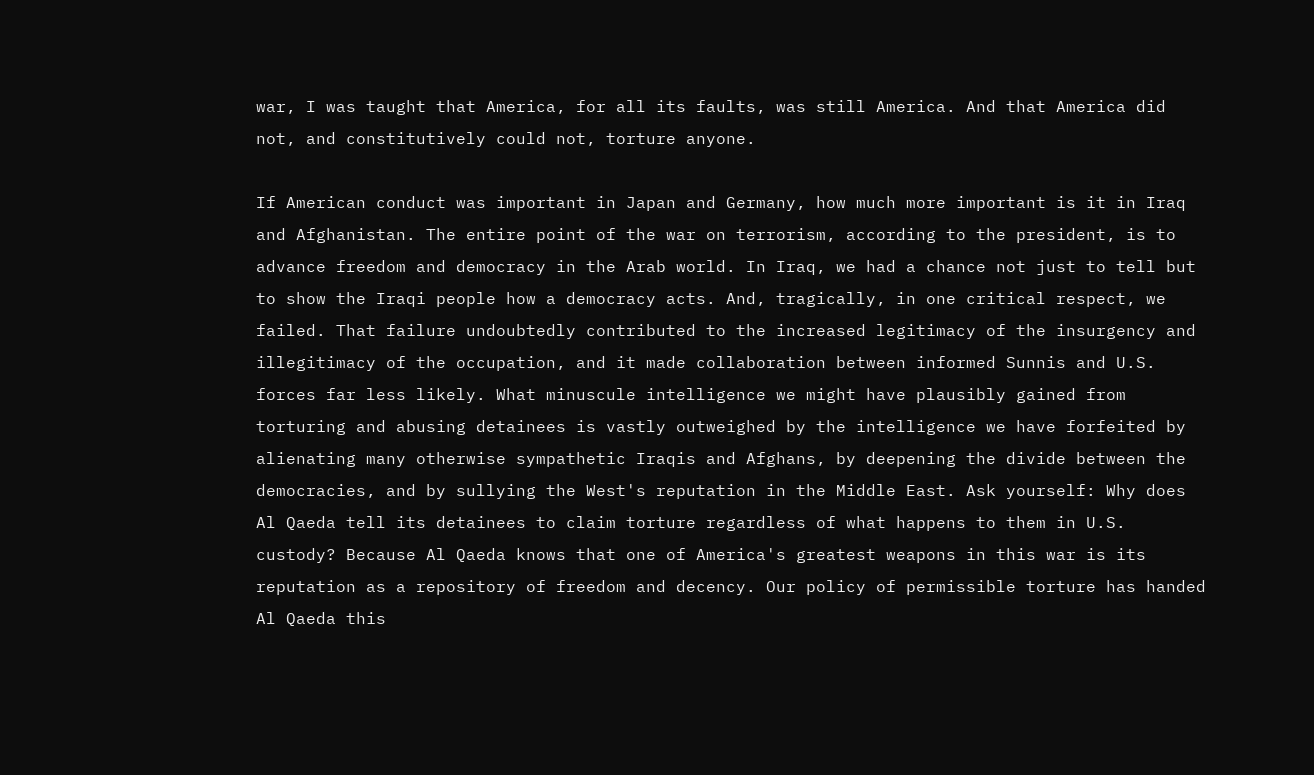war, I was taught that America, for all its faults, was still America. And that America did not, and constitutively could not, torture anyone.

If American conduct was important in Japan and Germany, how much more important is it in Iraq and Afghanistan. The entire point of the war on terrorism, according to the president, is to advance freedom and democracy in the Arab world. In Iraq, we had a chance not just to tell but to show the Iraqi people how a democracy acts. And, tragically, in one critical respect, we failed. That failure undoubtedly contributed to the increased legitimacy of the insurgency and illegitimacy of the occupation, and it made collaboration between informed Sunnis and U.S. forces far less likely. What minuscule intelligence we might have plausibly gained from torturing and abusing detainees is vastly outweighed by the intelligence we have forfeited by alienating many otherwise sympathetic Iraqis and Afghans, by deepening the divide between the democracies, and by sullying the West's reputation in the Middle East. Ask yourself: Why does Al Qaeda tell its detainees to claim torture regardless of what happens to them in U.S. custody? Because Al Qaeda knows that one of America's greatest weapons in this war is its reputation as a repository of freedom and decency. Our policy of permissible torture has handed Al Qaeda this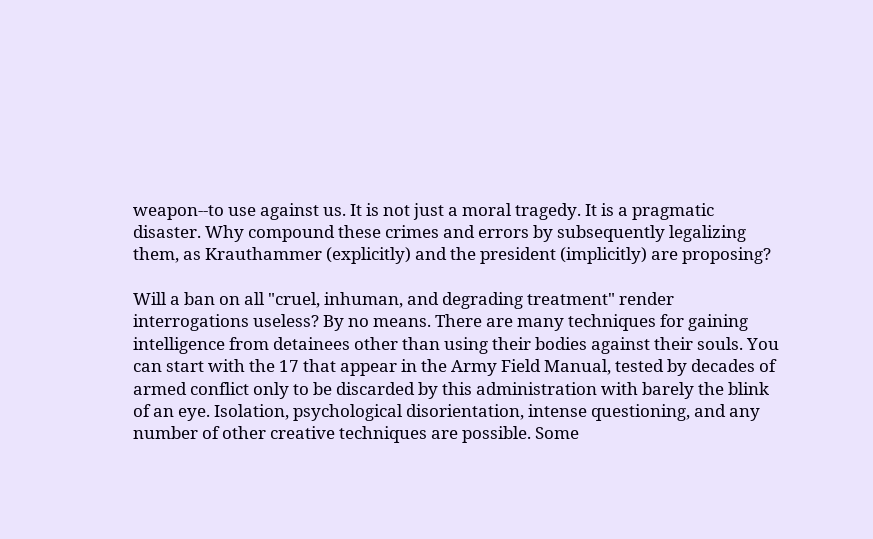weapon--to use against us. It is not just a moral tragedy. It is a pragmatic disaster. Why compound these crimes and errors by subsequently legalizing them, as Krauthammer (explicitly) and the president (implicitly) are proposing?

Will a ban on all "cruel, inhuman, and degrading treatment" render interrogations useless? By no means. There are many techniques for gaining intelligence from detainees other than using their bodies against their souls. You can start with the 17 that appear in the Army Field Manual, tested by decades of armed conflict only to be discarded by this administration with barely the blink of an eye. Isolation, psychological disorientation, intense questioning, and any number of other creative techniques are possible. Some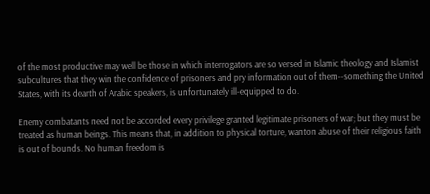of the most productive may well be those in which interrogators are so versed in Islamic theology and Islamist subcultures that they win the confidence of prisoners and pry information out of them--something the United States, with its dearth of Arabic speakers, is unfortunately ill-equipped to do.

Enemy combatants need not be accorded every privilege granted legitimate prisoners of war; but they must be treated as human beings. This means that, in addition to physical torture, wanton abuse of their religious faith is out of bounds. No human freedom is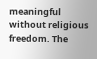meaningful without religious freedom. The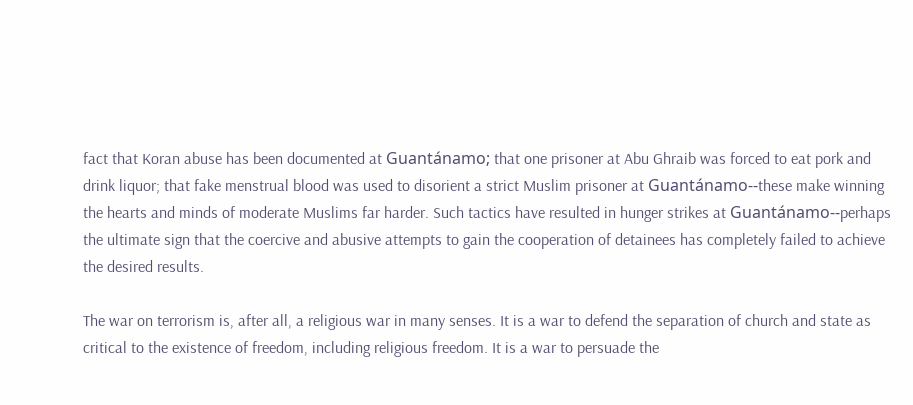fact that Koran abuse has been documented at Guantánamo; that one prisoner at Abu Ghraib was forced to eat pork and drink liquor; that fake menstrual blood was used to disorient a strict Muslim prisoner at Guantánamo--these make winning the hearts and minds of moderate Muslims far harder. Such tactics have resulted in hunger strikes at Guantánamo--perhaps the ultimate sign that the coercive and abusive attempts to gain the cooperation of detainees has completely failed to achieve the desired results.

The war on terrorism is, after all, a religious war in many senses. It is a war to defend the separation of church and state as critical to the existence of freedom, including religious freedom. It is a war to persuade the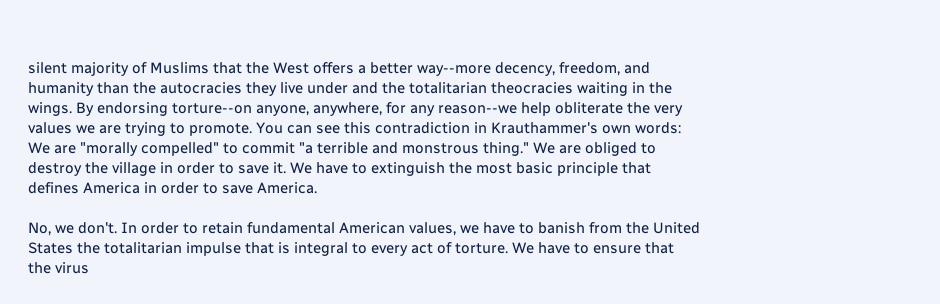silent majority of Muslims that the West offers a better way--more decency, freedom, and humanity than the autocracies they live under and the totalitarian theocracies waiting in the wings. By endorsing torture--on anyone, anywhere, for any reason--we help obliterate the very values we are trying to promote. You can see this contradiction in Krauthammer's own words: We are "morally compelled" to commit "a terrible and monstrous thing." We are obliged to destroy the village in order to save it. We have to extinguish the most basic principle that defines America in order to save America.

No, we don't. In order to retain fundamental American values, we have to banish from the United States the totalitarian impulse that is integral to every act of torture. We have to ensure that the virus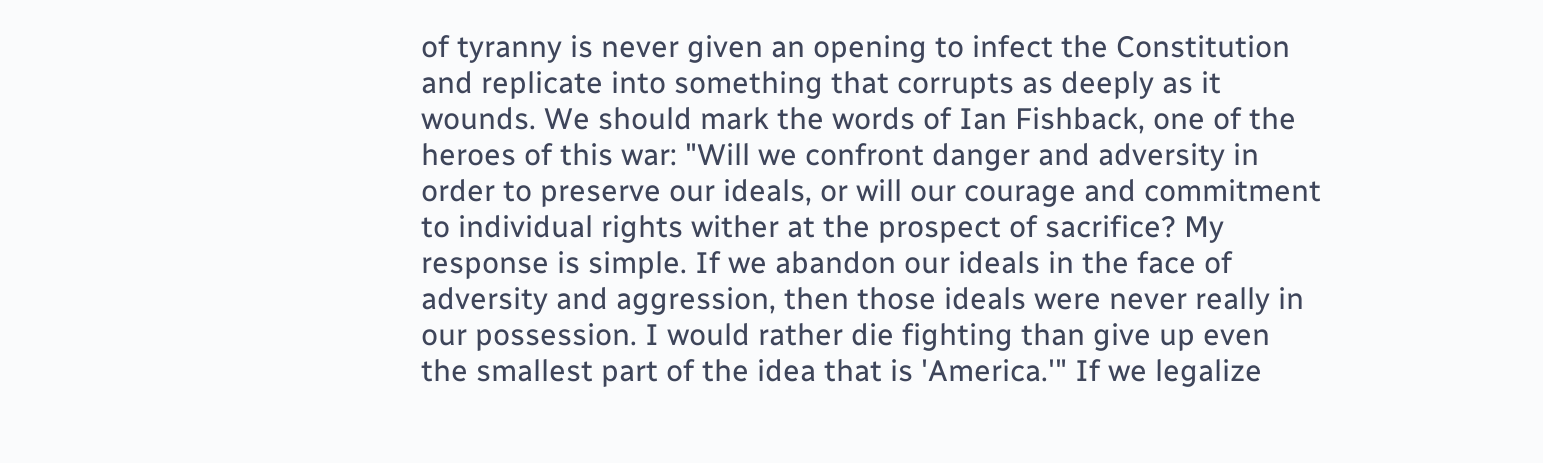of tyranny is never given an opening to infect the Constitution and replicate into something that corrupts as deeply as it wounds. We should mark the words of Ian Fishback, one of the heroes of this war: "Will we confront danger and adversity in order to preserve our ideals, or will our courage and commitment to individual rights wither at the prospect of sacrifice? My response is simple. If we abandon our ideals in the face of adversity and aggression, then those ideals were never really in our possession. I would rather die fighting than give up even the smallest part of the idea that is 'America.'" If we legalize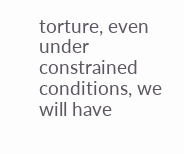torture, even under constrained conditions, we will have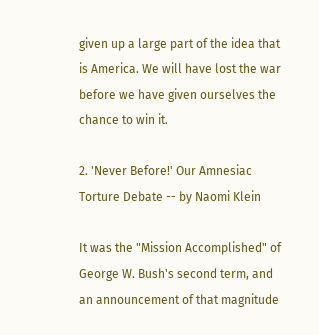given up a large part of the idea that is America. We will have lost the war before we have given ourselves the chance to win it.

2. 'Never Before!' Our Amnesiac Torture Debate -- by Naomi Klein

It was the "Mission Accomplished" of George W. Bush's second term, and an announcement of that magnitude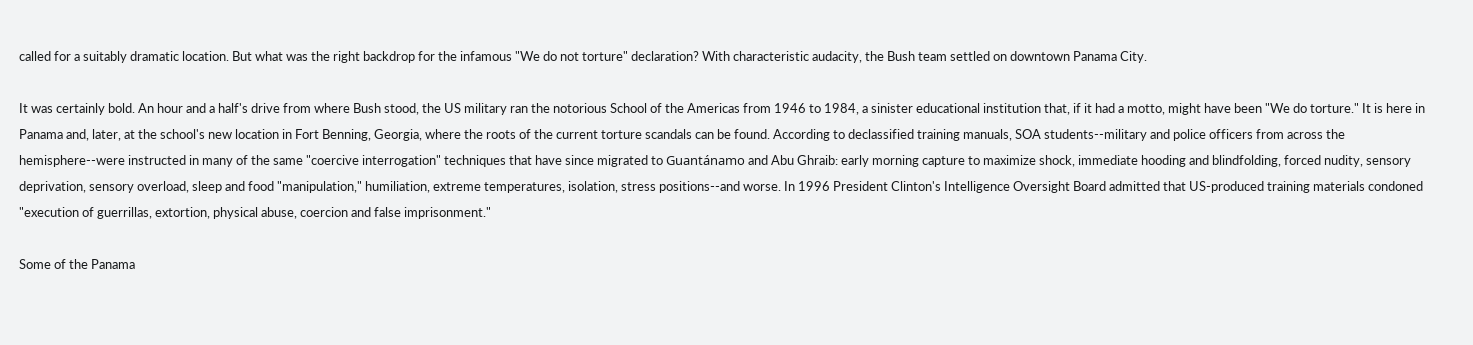called for a suitably dramatic location. But what was the right backdrop for the infamous "We do not torture" declaration? With characteristic audacity, the Bush team settled on downtown Panama City.

It was certainly bold. An hour and a half's drive from where Bush stood, the US military ran the notorious School of the Americas from 1946 to 1984, a sinister educational institution that, if it had a motto, might have been "We do torture." It is here in Panama and, later, at the school's new location in Fort Benning, Georgia, where the roots of the current torture scandals can be found. According to declassified training manuals, SOA students--military and police officers from across the hemisphere--were instructed in many of the same "coercive interrogation" techniques that have since migrated to Guantánamo and Abu Ghraib: early morning capture to maximize shock, immediate hooding and blindfolding, forced nudity, sensory deprivation, sensory overload, sleep and food "manipulation," humiliation, extreme temperatures, isolation, stress positions--and worse. In 1996 President Clinton's Intelligence Oversight Board admitted that US-produced training materials condoned "execution of guerrillas, extortion, physical abuse, coercion and false imprisonment."

Some of the Panama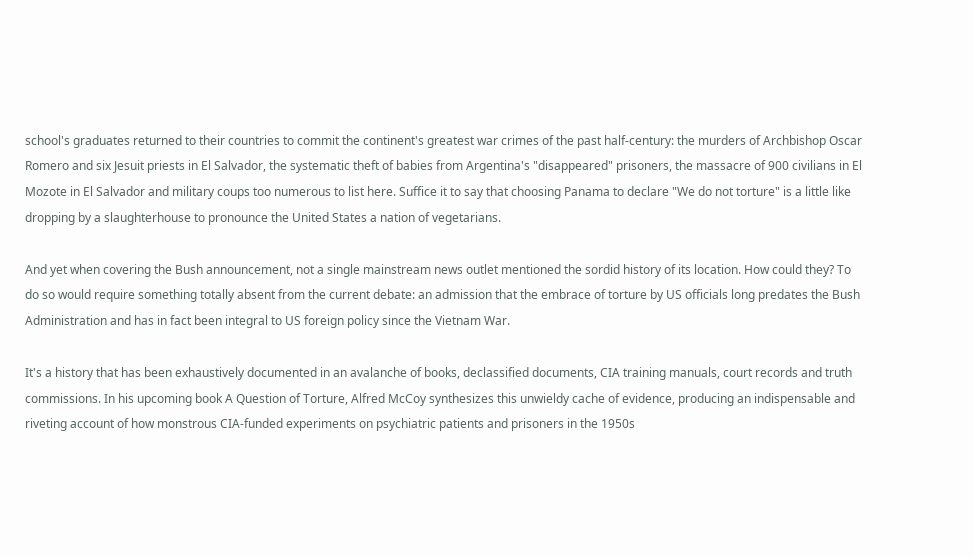school's graduates returned to their countries to commit the continent's greatest war crimes of the past half-century: the murders of Archbishop Oscar Romero and six Jesuit priests in El Salvador, the systematic theft of babies from Argentina's "disappeared" prisoners, the massacre of 900 civilians in El Mozote in El Salvador and military coups too numerous to list here. Suffice it to say that choosing Panama to declare "We do not torture" is a little like dropping by a slaughterhouse to pronounce the United States a nation of vegetarians.

And yet when covering the Bush announcement, not a single mainstream news outlet mentioned the sordid history of its location. How could they? To do so would require something totally absent from the current debate: an admission that the embrace of torture by US officials long predates the Bush Administration and has in fact been integral to US foreign policy since the Vietnam War.

It's a history that has been exhaustively documented in an avalanche of books, declassified documents, CIA training manuals, court records and truth commissions. In his upcoming book A Question of Torture, Alfred McCoy synthesizes this unwieldy cache of evidence, producing an indispensable and riveting account of how monstrous CIA-funded experiments on psychiatric patients and prisoners in the 1950s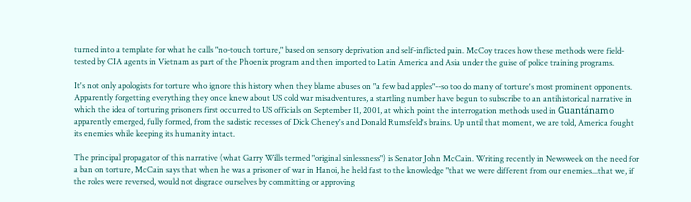turned into a template for what he calls "no-touch torture," based on sensory deprivation and self-inflicted pain. McCoy traces how these methods were field-tested by CIA agents in Vietnam as part of the Phoenix program and then imported to Latin America and Asia under the guise of police training programs.

It's not only apologists for torture who ignore this history when they blame abuses on "a few bad apples"--so too do many of torture's most prominent opponents. Apparently forgetting everything they once knew about US cold war misadventures, a startling number have begun to subscribe to an antihistorical narrative in which the idea of torturing prisoners first occurred to US officials on September 11, 2001, at which point the interrogation methods used in Guantánamo apparently emerged, fully formed, from the sadistic recesses of Dick Cheney's and Donald Rumsfeld's brains. Up until that moment, we are told, America fought its enemies while keeping its humanity intact.

The principal propagator of this narrative (what Garry Wills termed "original sinlessness") is Senator John McCain. Writing recently in Newsweek on the need for a ban on torture, McCain says that when he was a prisoner of war in Hanoi, he held fast to the knowledge "that we were different from our enemies...that we, if the roles were reversed, would not disgrace ourselves by committing or approving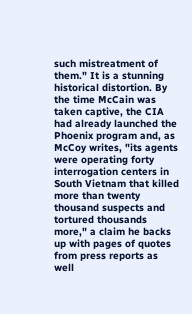such mistreatment of them." It is a stunning historical distortion. By the time McCain was taken captive, the CIA had already launched the Phoenix program and, as McCoy writes, "its agents were operating forty interrogation centers in South Vietnam that killed more than twenty thousand suspects and tortured thousands more," a claim he backs up with pages of quotes from press reports as well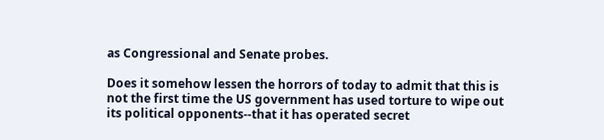as Congressional and Senate probes.

Does it somehow lessen the horrors of today to admit that this is not the first time the US government has used torture to wipe out its political opponents--that it has operated secret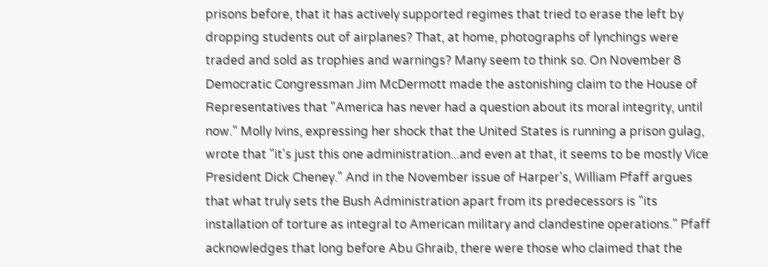prisons before, that it has actively supported regimes that tried to erase the left by dropping students out of airplanes? That, at home, photographs of lynchings were traded and sold as trophies and warnings? Many seem to think so. On November 8 Democratic Congressman Jim McDermott made the astonishing claim to the House of Representatives that "America has never had a question about its moral integrity, until now." Molly Ivins, expressing her shock that the United States is running a prison gulag, wrote that "it's just this one administration...and even at that, it seems to be mostly Vice President Dick Cheney." And in the November issue of Harper's, William Pfaff argues that what truly sets the Bush Administration apart from its predecessors is "its installation of torture as integral to American military and clandestine operations." Pfaff acknowledges that long before Abu Ghraib, there were those who claimed that the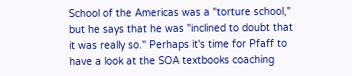School of the Americas was a "torture school," but he says that he was "inclined to doubt that it was really so." Perhaps it's time for Pfaff to have a look at the SOA textbooks coaching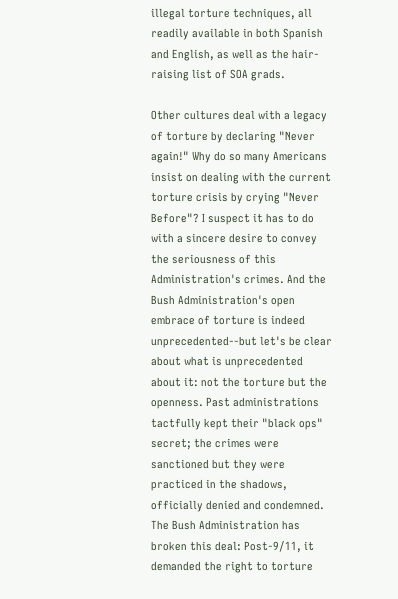illegal torture techniques, all readily available in both Spanish and English, as well as the hair-raising list of SOA grads.

Other cultures deal with a legacy of torture by declaring "Never again!" Why do so many Americans insist on dealing with the current torture crisis by crying "Never Before"? I suspect it has to do with a sincere desire to convey the seriousness of this Administration's crimes. And the Bush Administration's open embrace of torture is indeed unprecedented--but let's be clear about what is unprecedented about it: not the torture but the openness. Past administrations tactfully kept their "black ops" secret; the crimes were sanctioned but they were practiced in the shadows, officially denied and condemned. The Bush Administration has broken this deal: Post-9/11, it demanded the right to torture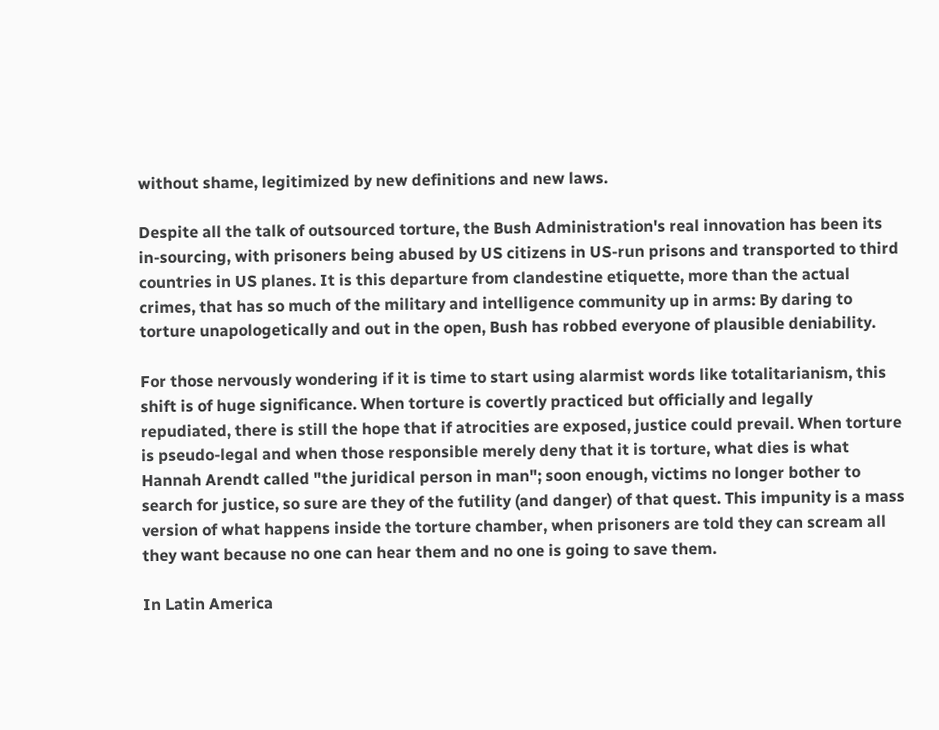without shame, legitimized by new definitions and new laws.

Despite all the talk of outsourced torture, the Bush Administration's real innovation has been its in-sourcing, with prisoners being abused by US citizens in US-run prisons and transported to third countries in US planes. It is this departure from clandestine etiquette, more than the actual crimes, that has so much of the military and intelligence community up in arms: By daring to torture unapologetically and out in the open, Bush has robbed everyone of plausible deniability.

For those nervously wondering if it is time to start using alarmist words like totalitarianism, this shift is of huge significance. When torture is covertly practiced but officially and legally repudiated, there is still the hope that if atrocities are exposed, justice could prevail. When torture is pseudo-legal and when those responsible merely deny that it is torture, what dies is what Hannah Arendt called "the juridical person in man"; soon enough, victims no longer bother to search for justice, so sure are they of the futility (and danger) of that quest. This impunity is a mass version of what happens inside the torture chamber, when prisoners are told they can scream all they want because no one can hear them and no one is going to save them.

In Latin America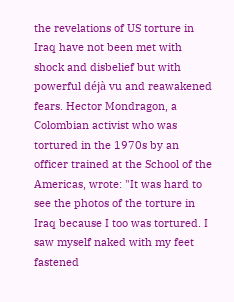the revelations of US torture in Iraq have not been met with shock and disbelief but with powerful déjà vu and reawakened fears. Hector Mondragon, a Colombian activist who was tortured in the 1970s by an officer trained at the School of the Americas, wrote: "It was hard to see the photos of the torture in Iraq because I too was tortured. I saw myself naked with my feet fastened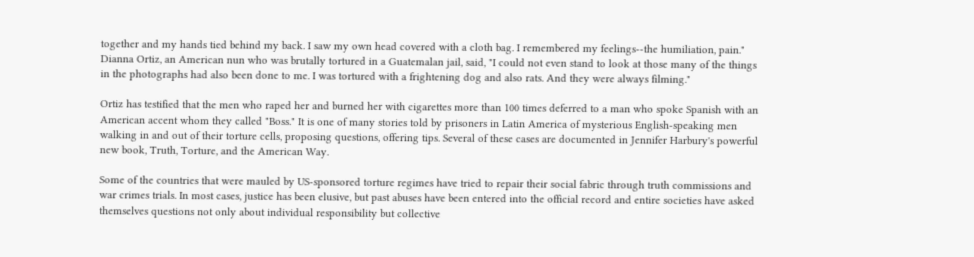together and my hands tied behind my back. I saw my own head covered with a cloth bag. I remembered my feelings--the humiliation, pain." Dianna Ortiz, an American nun who was brutally tortured in a Guatemalan jail, said, "I could not even stand to look at those many of the things in the photographs had also been done to me. I was tortured with a frightening dog and also rats. And they were always filming."

Ortiz has testified that the men who raped her and burned her with cigarettes more than 100 times deferred to a man who spoke Spanish with an American accent whom they called "Boss." It is one of many stories told by prisoners in Latin America of mysterious English-speaking men walking in and out of their torture cells, proposing questions, offering tips. Several of these cases are documented in Jennifer Harbury's powerful new book, Truth, Torture, and the American Way.

Some of the countries that were mauled by US-sponsored torture regimes have tried to repair their social fabric through truth commissions and war crimes trials. In most cases, justice has been elusive, but past abuses have been entered into the official record and entire societies have asked themselves questions not only about individual responsibility but collective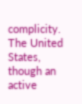complicity. The United States, though an active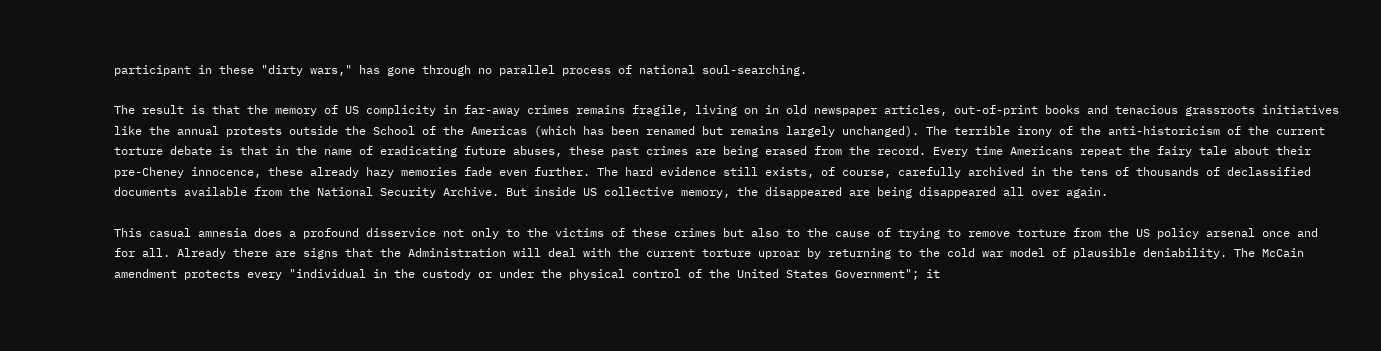participant in these "dirty wars," has gone through no parallel process of national soul-searching.

The result is that the memory of US complicity in far-away crimes remains fragile, living on in old newspaper articles, out-of-print books and tenacious grassroots initiatives like the annual protests outside the School of the Americas (which has been renamed but remains largely unchanged). The terrible irony of the anti-historicism of the current torture debate is that in the name of eradicating future abuses, these past crimes are being erased from the record. Every time Americans repeat the fairy tale about their pre-Cheney innocence, these already hazy memories fade even further. The hard evidence still exists, of course, carefully archived in the tens of thousands of declassified documents available from the National Security Archive. But inside US collective memory, the disappeared are being disappeared all over again.

This casual amnesia does a profound disservice not only to the victims of these crimes but also to the cause of trying to remove torture from the US policy arsenal once and for all. Already there are signs that the Administration will deal with the current torture uproar by returning to the cold war model of plausible deniability. The McCain amendment protects every "individual in the custody or under the physical control of the United States Government"; it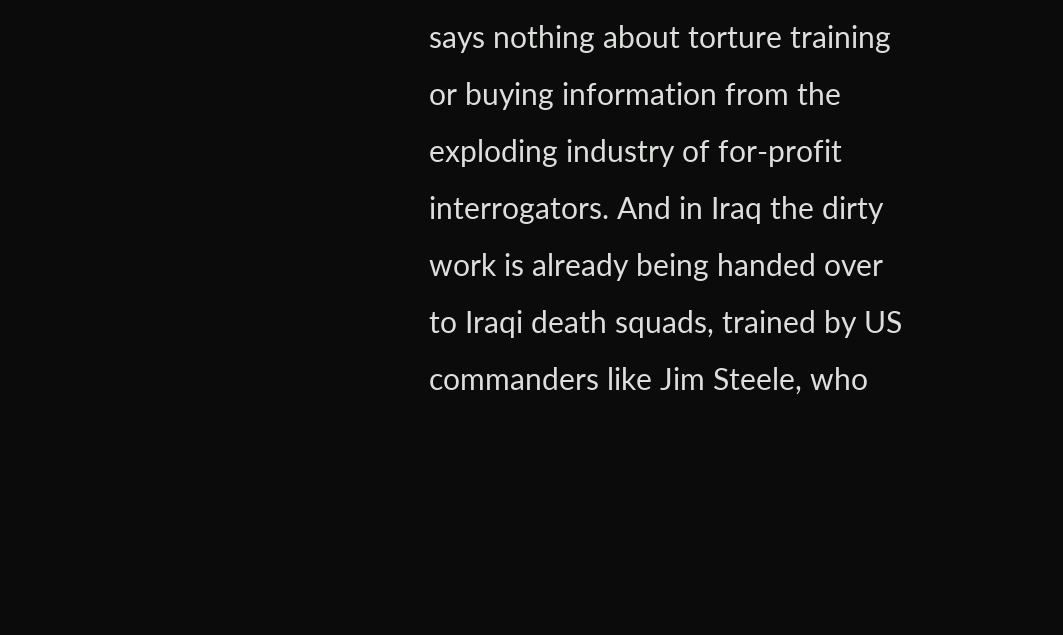says nothing about torture training or buying information from the exploding industry of for-profit interrogators. And in Iraq the dirty work is already being handed over to Iraqi death squads, trained by US commanders like Jim Steele, who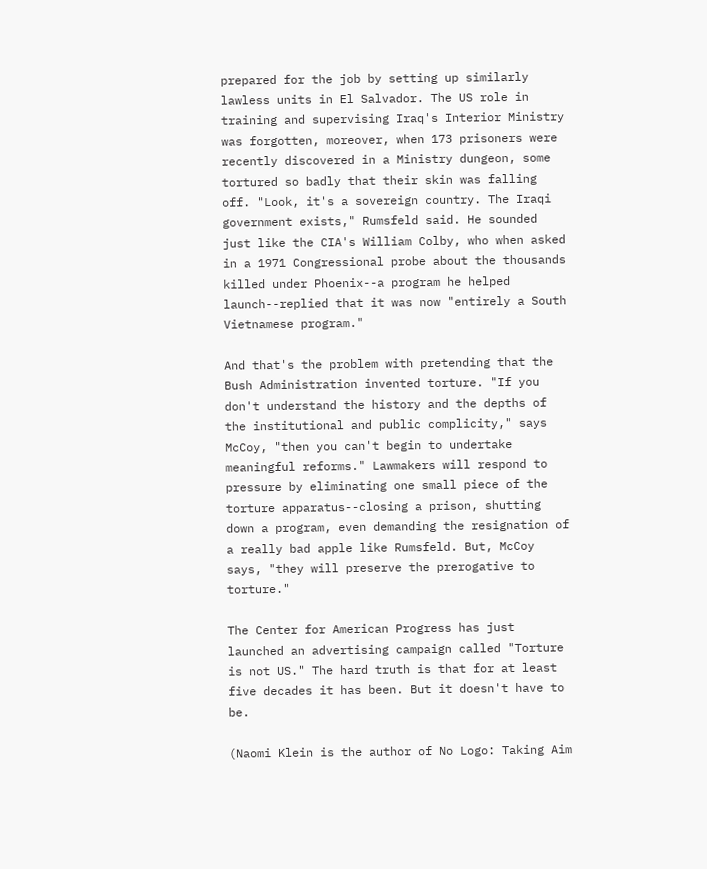prepared for the job by setting up similarly lawless units in El Salvador. The US role in training and supervising Iraq's Interior Ministry was forgotten, moreover, when 173 prisoners were recently discovered in a Ministry dungeon, some tortured so badly that their skin was falling off. "Look, it's a sovereign country. The Iraqi government exists," Rumsfeld said. He sounded just like the CIA's William Colby, who when asked in a 1971 Congressional probe about the thousands killed under Phoenix--a program he helped launch--replied that it was now "entirely a South Vietnamese program."

And that's the problem with pretending that the Bush Administration invented torture. "If you don't understand the history and the depths of the institutional and public complicity," says McCoy, "then you can't begin to undertake meaningful reforms." Lawmakers will respond to pressure by eliminating one small piece of the torture apparatus--closing a prison, shutting down a program, even demanding the resignation of a really bad apple like Rumsfeld. But, McCoy says, "they will preserve the prerogative to torture."

The Center for American Progress has just launched an advertising campaign called "Torture is not US." The hard truth is that for at least five decades it has been. But it doesn't have to be.

(Naomi Klein is the author of No Logo: Taking Aim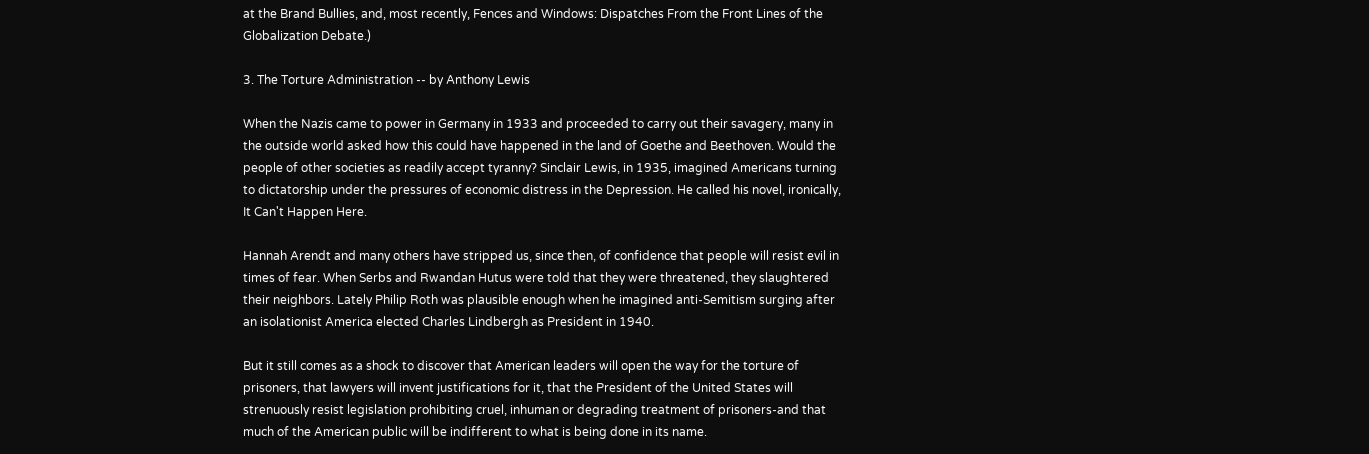at the Brand Bullies, and, most recently, Fences and Windows: Dispatches From the Front Lines of the Globalization Debate.)

3. The Torture Administration -- by Anthony Lewis

When the Nazis came to power in Germany in 1933 and proceeded to carry out their savagery, many in the outside world asked how this could have happened in the land of Goethe and Beethoven. Would the people of other societies as readily accept tyranny? Sinclair Lewis, in 1935, imagined Americans turning to dictatorship under the pressures of economic distress in the Depression. He called his novel, ironically, It Can't Happen Here.

Hannah Arendt and many others have stripped us, since then, of confidence that people will resist evil in times of fear. When Serbs and Rwandan Hutus were told that they were threatened, they slaughtered their neighbors. Lately Philip Roth was plausible enough when he imagined anti-Semitism surging after an isolationist America elected Charles Lindbergh as President in 1940.

But it still comes as a shock to discover that American leaders will open the way for the torture of prisoners, that lawyers will invent justifications for it, that the President of the United States will strenuously resist legislation prohibiting cruel, inhuman or degrading treatment of prisoners-and that much of the American public will be indifferent to what is being done in its name.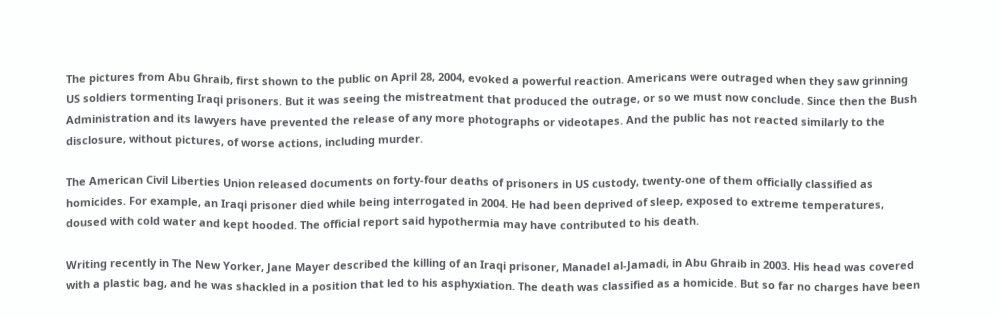The pictures from Abu Ghraib, first shown to the public on April 28, 2004, evoked a powerful reaction. Americans were outraged when they saw grinning US soldiers tormenting Iraqi prisoners. But it was seeing the mistreatment that produced the outrage, or so we must now conclude. Since then the Bush Administration and its lawyers have prevented the release of any more photographs or videotapes. And the public has not reacted similarly to the disclosure, without pictures, of worse actions, including murder.

The American Civil Liberties Union released documents on forty-four deaths of prisoners in US custody, twenty-one of them officially classified as homicides. For example, an Iraqi prisoner died while being interrogated in 2004. He had been deprived of sleep, exposed to extreme temperatures, doused with cold water and kept hooded. The official report said hypothermia may have contributed to his death.

Writing recently in The New Yorker, Jane Mayer described the killing of an Iraqi prisoner, Manadel al-Jamadi, in Abu Ghraib in 2003. His head was covered with a plastic bag, and he was shackled in a position that led to his asphyxiation. The death was classified as a homicide. But so far no charges have been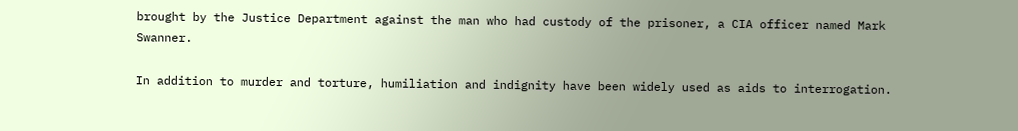brought by the Justice Department against the man who had custody of the prisoner, a CIA officer named Mark Swanner.

In addition to murder and torture, humiliation and indignity have been widely used as aids to interrogation.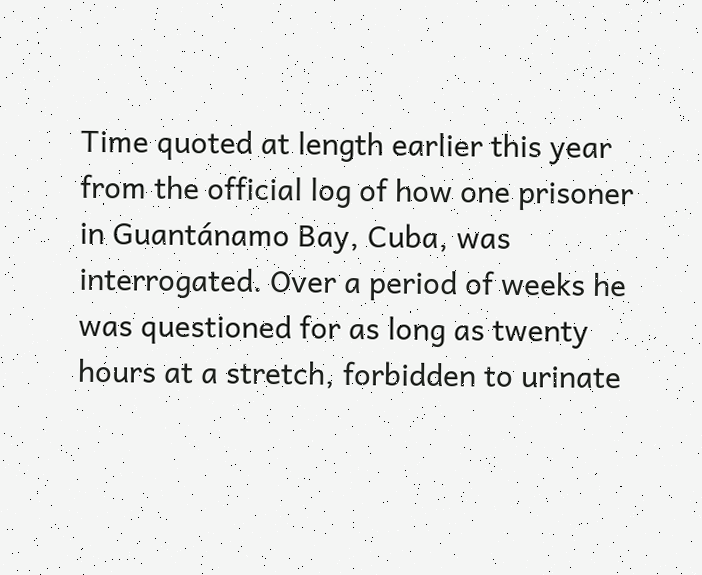Time quoted at length earlier this year from the official log of how one prisoner in Guantánamo Bay, Cuba, was interrogated. Over a period of weeks he was questioned for as long as twenty hours at a stretch, forbidden to urinate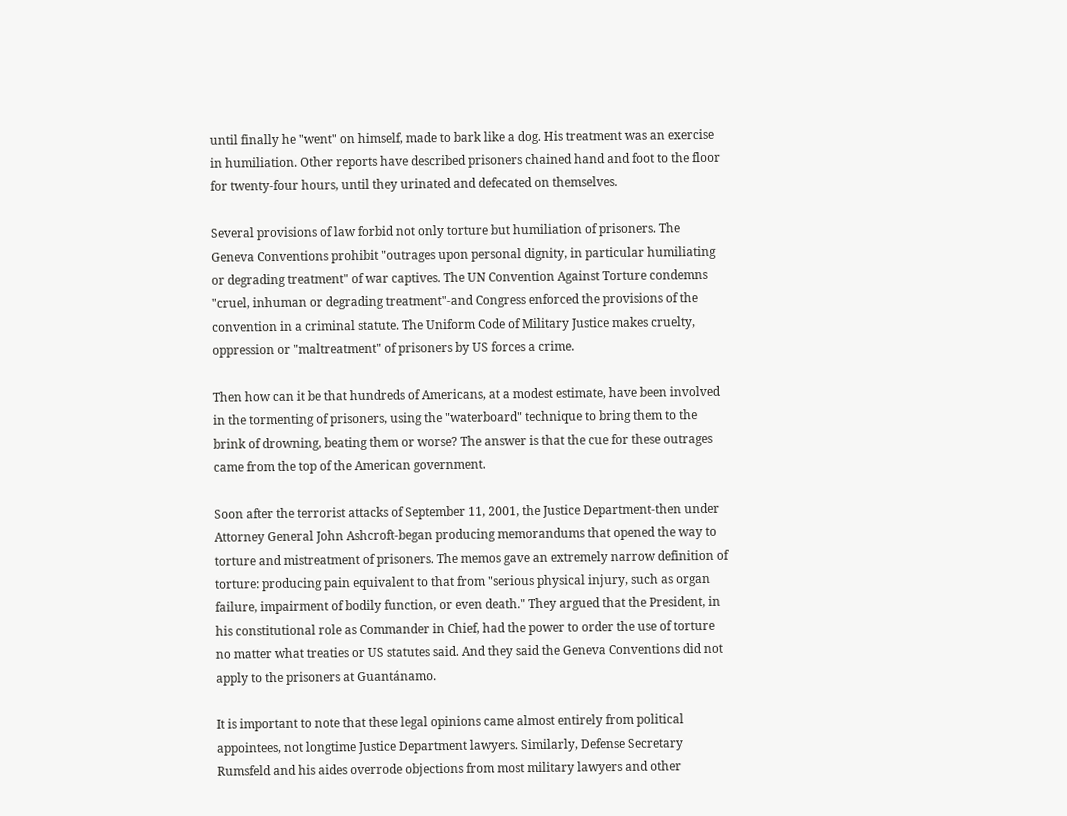until finally he "went" on himself, made to bark like a dog. His treatment was an exercise in humiliation. Other reports have described prisoners chained hand and foot to the floor for twenty-four hours, until they urinated and defecated on themselves.

Several provisions of law forbid not only torture but humiliation of prisoners. The Geneva Conventions prohibit "outrages upon personal dignity, in particular humiliating or degrading treatment" of war captives. The UN Convention Against Torture condemns "cruel, inhuman or degrading treatment"-and Congress enforced the provisions of the convention in a criminal statute. The Uniform Code of Military Justice makes cruelty, oppression or "maltreatment" of prisoners by US forces a crime.

Then how can it be that hundreds of Americans, at a modest estimate, have been involved in the tormenting of prisoners, using the "waterboard" technique to bring them to the brink of drowning, beating them or worse? The answer is that the cue for these outrages came from the top of the American government.

Soon after the terrorist attacks of September 11, 2001, the Justice Department-then under Attorney General John Ashcroft-began producing memorandums that opened the way to torture and mistreatment of prisoners. The memos gave an extremely narrow definition of torture: producing pain equivalent to that from "serious physical injury, such as organ failure, impairment of bodily function, or even death." They argued that the President, in his constitutional role as Commander in Chief, had the power to order the use of torture no matter what treaties or US statutes said. And they said the Geneva Conventions did not apply to the prisoners at Guantánamo.

It is important to note that these legal opinions came almost entirely from political appointees, not longtime Justice Department lawyers. Similarly, Defense Secretary Rumsfeld and his aides overrode objections from most military lawyers and other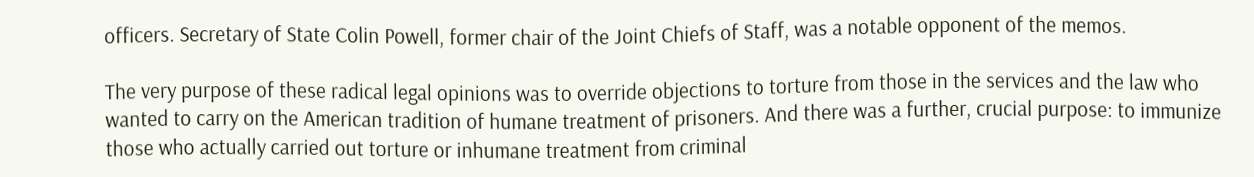officers. Secretary of State Colin Powell, former chair of the Joint Chiefs of Staff, was a notable opponent of the memos.

The very purpose of these radical legal opinions was to override objections to torture from those in the services and the law who wanted to carry on the American tradition of humane treatment of prisoners. And there was a further, crucial purpose: to immunize those who actually carried out torture or inhumane treatment from criminal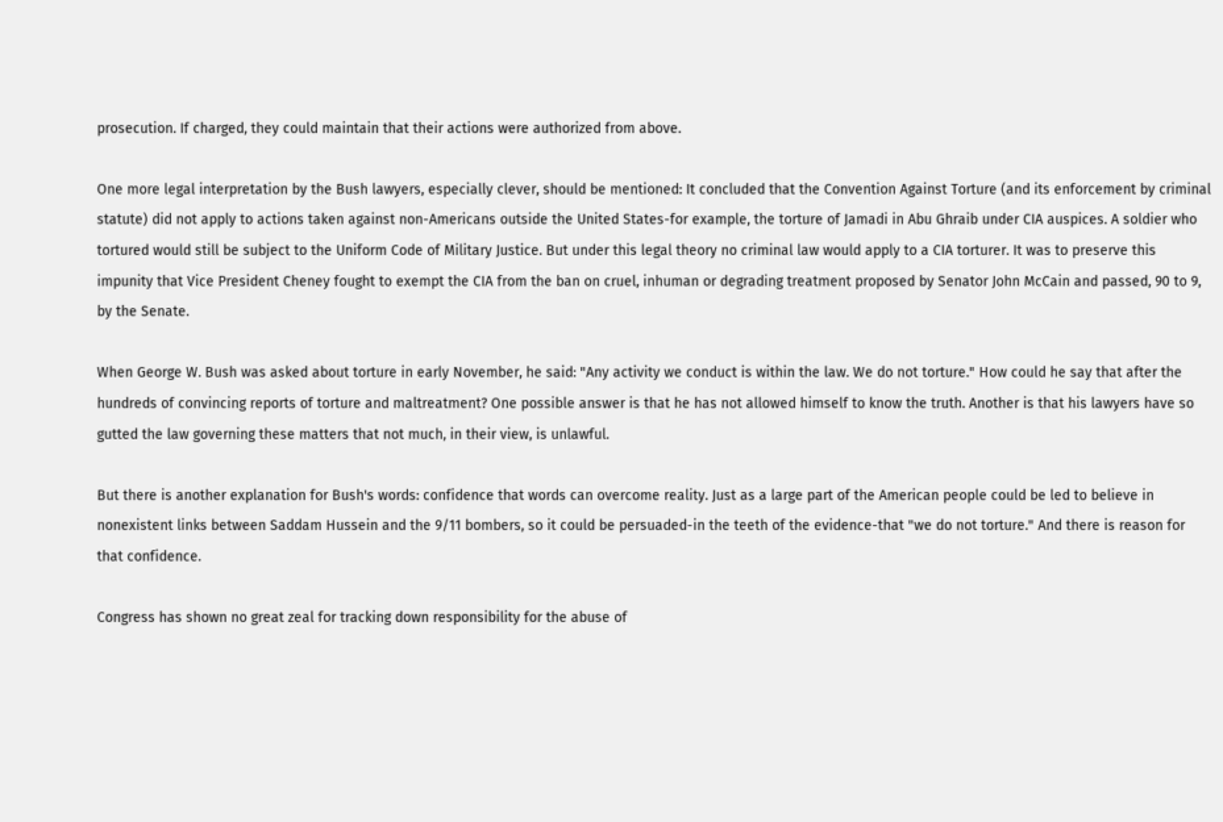prosecution. If charged, they could maintain that their actions were authorized from above.

One more legal interpretation by the Bush lawyers, especially clever, should be mentioned: It concluded that the Convention Against Torture (and its enforcement by criminal statute) did not apply to actions taken against non-Americans outside the United States-for example, the torture of Jamadi in Abu Ghraib under CIA auspices. A soldier who tortured would still be subject to the Uniform Code of Military Justice. But under this legal theory no criminal law would apply to a CIA torturer. It was to preserve this impunity that Vice President Cheney fought to exempt the CIA from the ban on cruel, inhuman or degrading treatment proposed by Senator John McCain and passed, 90 to 9, by the Senate.

When George W. Bush was asked about torture in early November, he said: "Any activity we conduct is within the law. We do not torture." How could he say that after the hundreds of convincing reports of torture and maltreatment? One possible answer is that he has not allowed himself to know the truth. Another is that his lawyers have so gutted the law governing these matters that not much, in their view, is unlawful.

But there is another explanation for Bush's words: confidence that words can overcome reality. Just as a large part of the American people could be led to believe in nonexistent links between Saddam Hussein and the 9/11 bombers, so it could be persuaded-in the teeth of the evidence-that "we do not torture." And there is reason for that confidence.

Congress has shown no great zeal for tracking down responsibility for the abuse of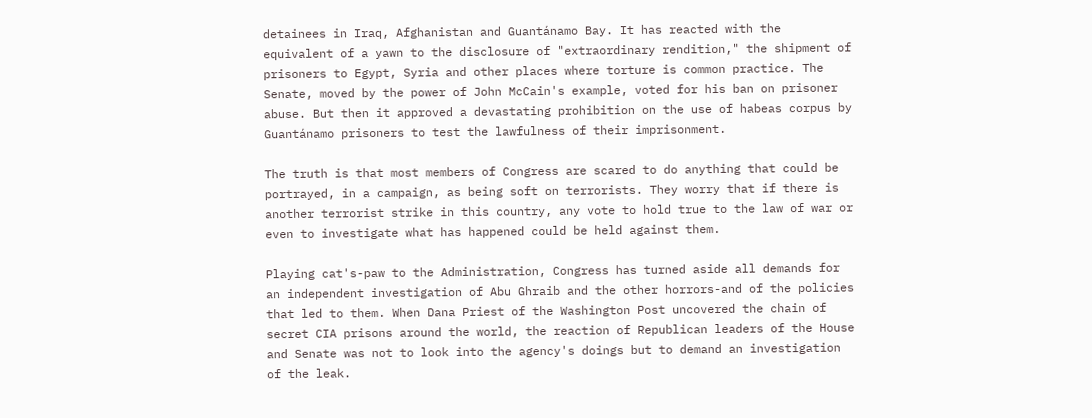detainees in Iraq, Afghanistan and Guantánamo Bay. It has reacted with the equivalent of a yawn to the disclosure of "extraordinary rendition," the shipment of prisoners to Egypt, Syria and other places where torture is common practice. The Senate, moved by the power of John McCain's example, voted for his ban on prisoner abuse. But then it approved a devastating prohibition on the use of habeas corpus by Guantánamo prisoners to test the lawfulness of their imprisonment.

The truth is that most members of Congress are scared to do anything that could be portrayed, in a campaign, as being soft on terrorists. They worry that if there is another terrorist strike in this country, any vote to hold true to the law of war or even to investigate what has happened could be held against them.

Playing cat's-paw to the Administration, Congress has turned aside all demands for an independent investigation of Abu Ghraib and the other horrors-and of the policies that led to them. When Dana Priest of the Washington Post uncovered the chain of secret CIA prisons around the world, the reaction of Republican leaders of the House and Senate was not to look into the agency's doings but to demand an investigation of the leak.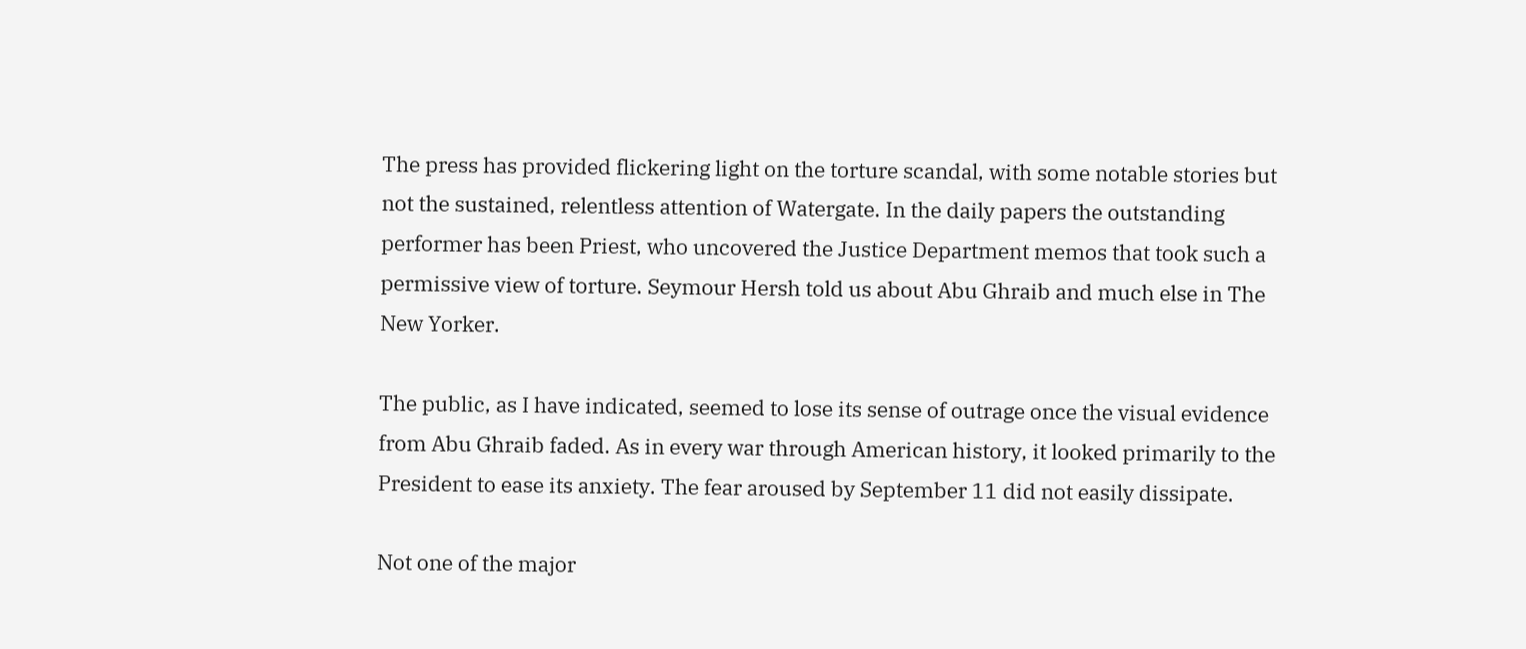The press has provided flickering light on the torture scandal, with some notable stories but not the sustained, relentless attention of Watergate. In the daily papers the outstanding performer has been Priest, who uncovered the Justice Department memos that took such a permissive view of torture. Seymour Hersh told us about Abu Ghraib and much else in The New Yorker.

The public, as I have indicated, seemed to lose its sense of outrage once the visual evidence from Abu Ghraib faded. As in every war through American history, it looked primarily to the President to ease its anxiety. The fear aroused by September 11 did not easily dissipate.

Not one of the major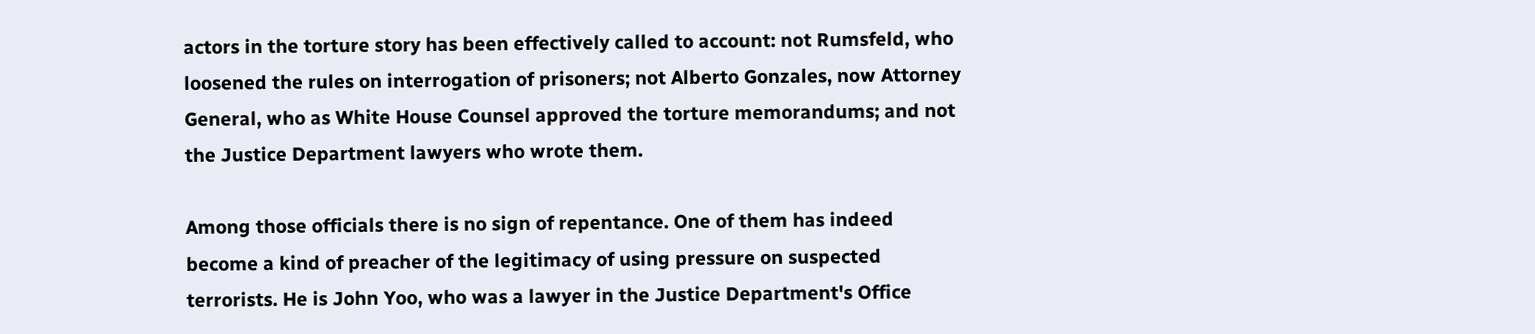actors in the torture story has been effectively called to account: not Rumsfeld, who loosened the rules on interrogation of prisoners; not Alberto Gonzales, now Attorney General, who as White House Counsel approved the torture memorandums; and not the Justice Department lawyers who wrote them.

Among those officials there is no sign of repentance. One of them has indeed become a kind of preacher of the legitimacy of using pressure on suspected terrorists. He is John Yoo, who was a lawyer in the Justice Department's Office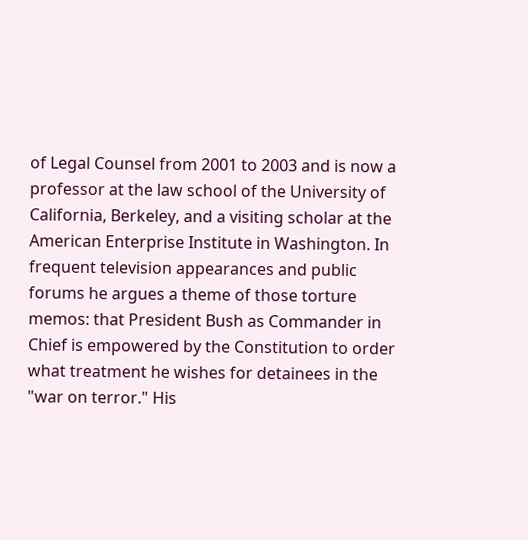of Legal Counsel from 2001 to 2003 and is now a professor at the law school of the University of California, Berkeley, and a visiting scholar at the American Enterprise Institute in Washington. In frequent television appearances and public forums he argues a theme of those torture memos: that President Bush as Commander in Chief is empowered by the Constitution to order what treatment he wishes for detainees in the "war on terror." His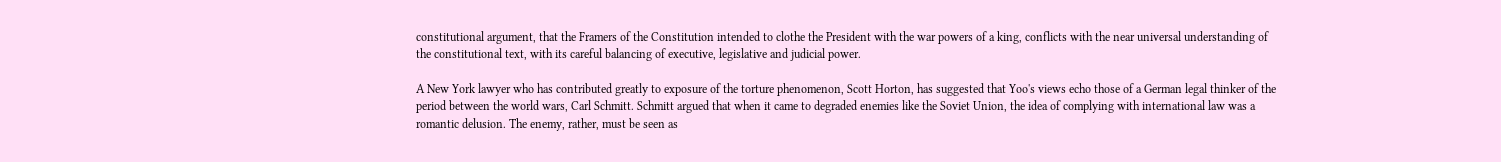constitutional argument, that the Framers of the Constitution intended to clothe the President with the war powers of a king, conflicts with the near universal understanding of the constitutional text, with its careful balancing of executive, legislative and judicial power.

A New York lawyer who has contributed greatly to exposure of the torture phenomenon, Scott Horton, has suggested that Yoo's views echo those of a German legal thinker of the period between the world wars, Carl Schmitt. Schmitt argued that when it came to degraded enemies like the Soviet Union, the idea of complying with international law was a romantic delusion. The enemy, rather, must be seen as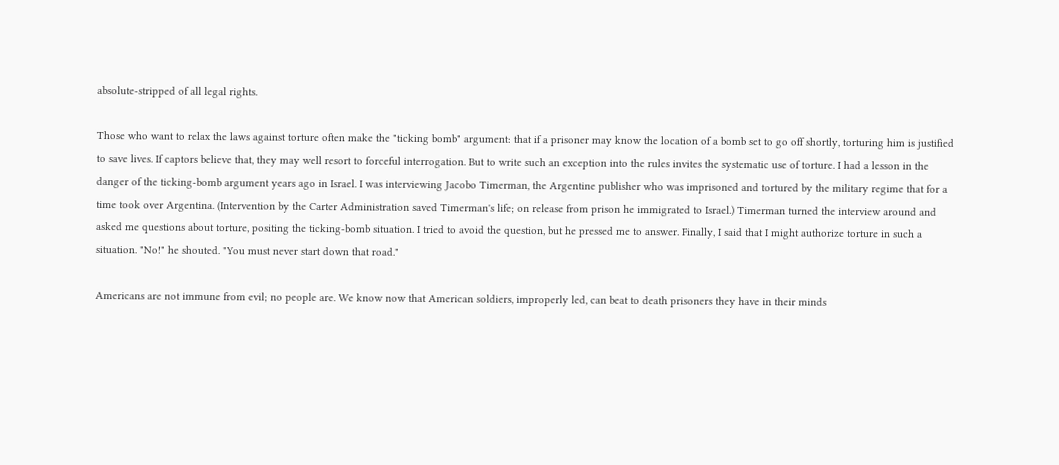absolute-stripped of all legal rights.

Those who want to relax the laws against torture often make the "ticking bomb" argument: that if a prisoner may know the location of a bomb set to go off shortly, torturing him is justified to save lives. If captors believe that, they may well resort to forceful interrogation. But to write such an exception into the rules invites the systematic use of torture. I had a lesson in the danger of the ticking-bomb argument years ago in Israel. I was interviewing Jacobo Timerman, the Argentine publisher who was imprisoned and tortured by the military regime that for a time took over Argentina. (Intervention by the Carter Administration saved Timerman's life; on release from prison he immigrated to Israel.) Timerman turned the interview around and asked me questions about torture, positing the ticking-bomb situation. I tried to avoid the question, but he pressed me to answer. Finally, I said that I might authorize torture in such a situation. "No!" he shouted. "You must never start down that road."

Americans are not immune from evil; no people are. We know now that American soldiers, improperly led, can beat to death prisoners they have in their minds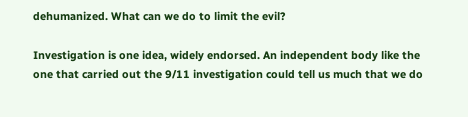dehumanized. What can we do to limit the evil?

Investigation is one idea, widely endorsed. An independent body like the one that carried out the 9/11 investigation could tell us much that we do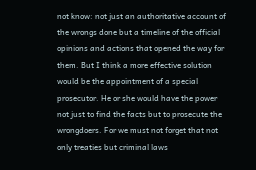not know: not just an authoritative account of the wrongs done but a timeline of the official opinions and actions that opened the way for them. But I think a more effective solution would be the appointment of a special prosecutor. He or she would have the power not just to find the facts but to prosecute the wrongdoers. For we must not forget that not only treaties but criminal laws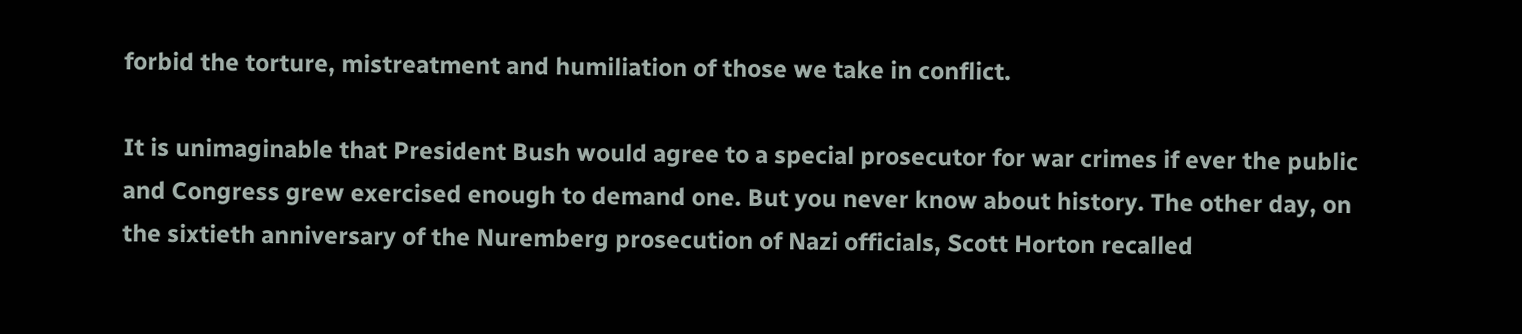forbid the torture, mistreatment and humiliation of those we take in conflict.

It is unimaginable that President Bush would agree to a special prosecutor for war crimes if ever the public and Congress grew exercised enough to demand one. But you never know about history. The other day, on the sixtieth anniversary of the Nuremberg prosecution of Nazi officials, Scott Horton recalled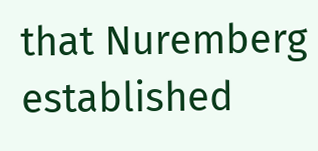that Nuremberg established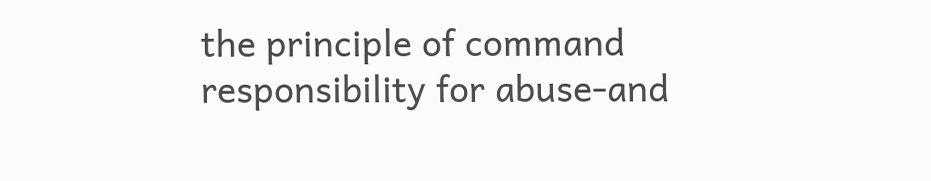the principle of command responsibility for abuse-and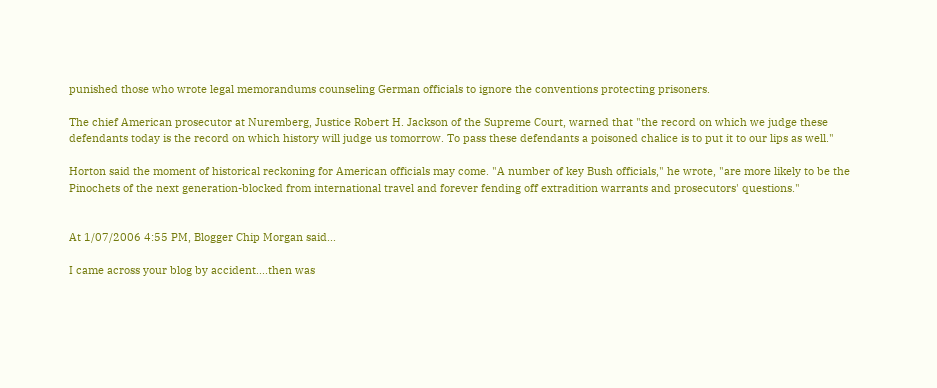punished those who wrote legal memorandums counseling German officials to ignore the conventions protecting prisoners.

The chief American prosecutor at Nuremberg, Justice Robert H. Jackson of the Supreme Court, warned that "the record on which we judge these defendants today is the record on which history will judge us tomorrow. To pass these defendants a poisoned chalice is to put it to our lips as well."

Horton said the moment of historical reckoning for American officials may come. "A number of key Bush officials," he wrote, "are more likely to be the Pinochets of the next generation-blocked from international travel and forever fending off extradition warrants and prosecutors' questions."


At 1/07/2006 4:55 PM, Blogger Chip Morgan said...

I came across your blog by accident....then was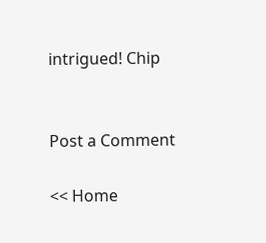intrigued! Chip


Post a Comment

<< Home